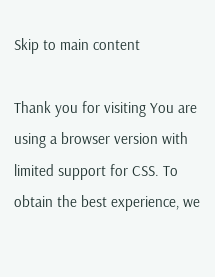Skip to main content

Thank you for visiting You are using a browser version with limited support for CSS. To obtain the best experience, we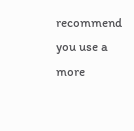recommend you use a more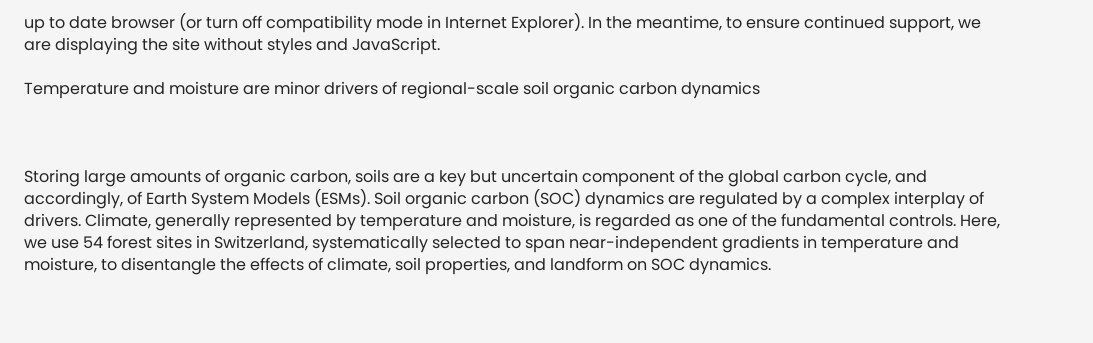up to date browser (or turn off compatibility mode in Internet Explorer). In the meantime, to ensure continued support, we are displaying the site without styles and JavaScript.

Temperature and moisture are minor drivers of regional-scale soil organic carbon dynamics



Storing large amounts of organic carbon, soils are a key but uncertain component of the global carbon cycle, and accordingly, of Earth System Models (ESMs). Soil organic carbon (SOC) dynamics are regulated by a complex interplay of drivers. Climate, generally represented by temperature and moisture, is regarded as one of the fundamental controls. Here, we use 54 forest sites in Switzerland, systematically selected to span near-independent gradients in temperature and moisture, to disentangle the effects of climate, soil properties, and landform on SOC dynamics.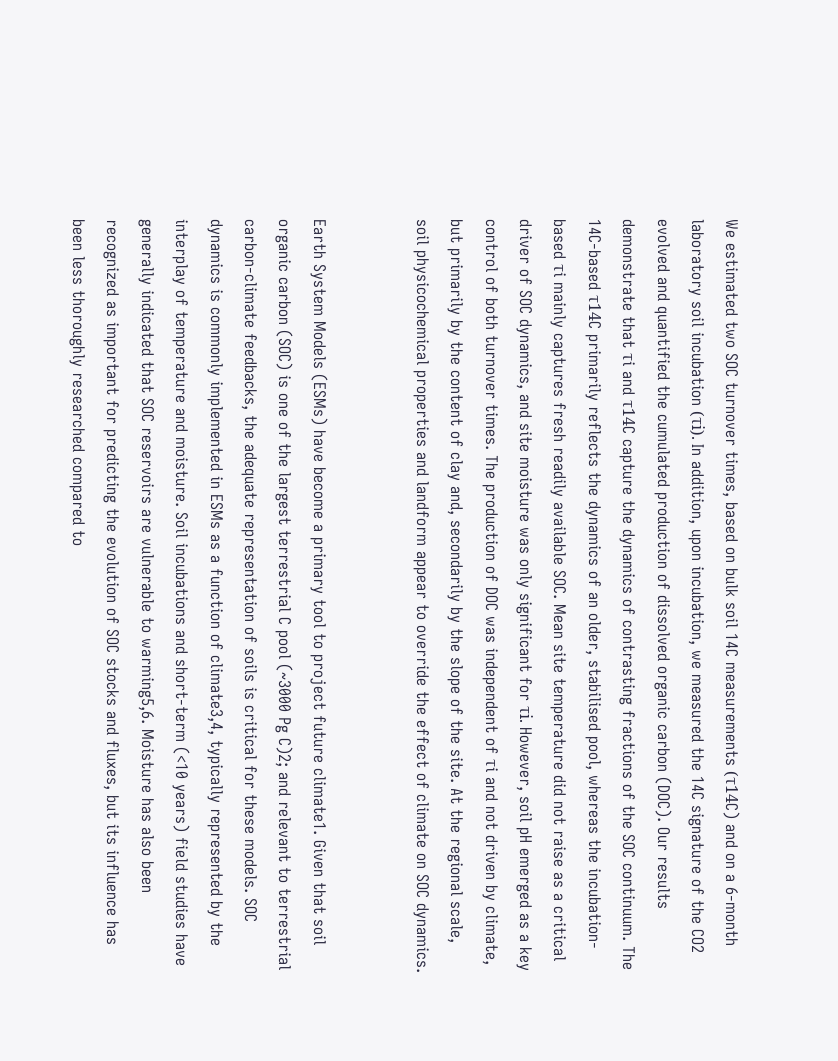We estimated two SOC turnover times, based on bulk soil 14C measurements (τ14C) and on a 6-month laboratory soil incubation (τi). In addition, upon incubation, we measured the 14C signature of the CO2 evolved and quantified the cumulated production of dissolved organic carbon (DOC). Our results demonstrate that τi and τ14C capture the dynamics of contrasting fractions of the SOC continuum. The 14C-based τ14C primarily reflects the dynamics of an older, stabilised pool, whereas the incubation-based τi mainly captures fresh readily available SOC. Mean site temperature did not raise as a critical driver of SOC dynamics, and site moisture was only significant for τi. However, soil pH emerged as a key control of both turnover times. The production of DOC was independent of τi and not driven by climate, but primarily by the content of clay and, secondarily by the slope of the site. At the regional scale, soil physicochemical properties and landform appear to override the effect of climate on SOC dynamics.


Earth System Models (ESMs) have become a primary tool to project future climate1. Given that soil organic carbon (SOC) is one of the largest terrestrial C pool (~3000 Pg C)2; and relevant to terrestrial carbon-climate feedbacks, the adequate representation of soils is critical for these models. SOC dynamics is commonly implemented in ESMs as a function of climate3,4, typically represented by the interplay of temperature and moisture. Soil incubations and short-term (<10 years) field studies have generally indicated that SOC reservoirs are vulnerable to warming5,6. Moisture has also been recognized as important for predicting the evolution of SOC stocks and fluxes, but its influence has been less thoroughly researched compared to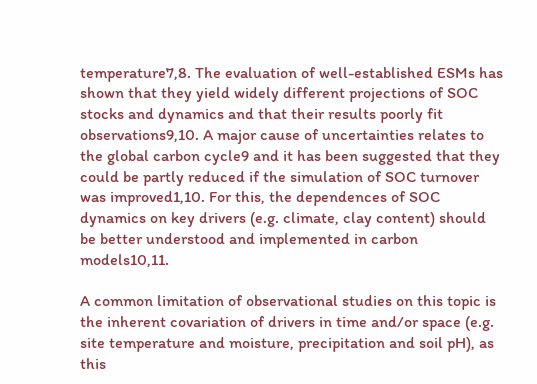temperature7,8. The evaluation of well-established ESMs has shown that they yield widely different projections of SOC stocks and dynamics and that their results poorly fit observations9,10. A major cause of uncertainties relates to the global carbon cycle9 and it has been suggested that they could be partly reduced if the simulation of SOC turnover was improved1,10. For this, the dependences of SOC dynamics on key drivers (e.g. climate, clay content) should be better understood and implemented in carbon models10,11.

A common limitation of observational studies on this topic is the inherent covariation of drivers in time and/or space (e.g. site temperature and moisture, precipitation and soil pH), as this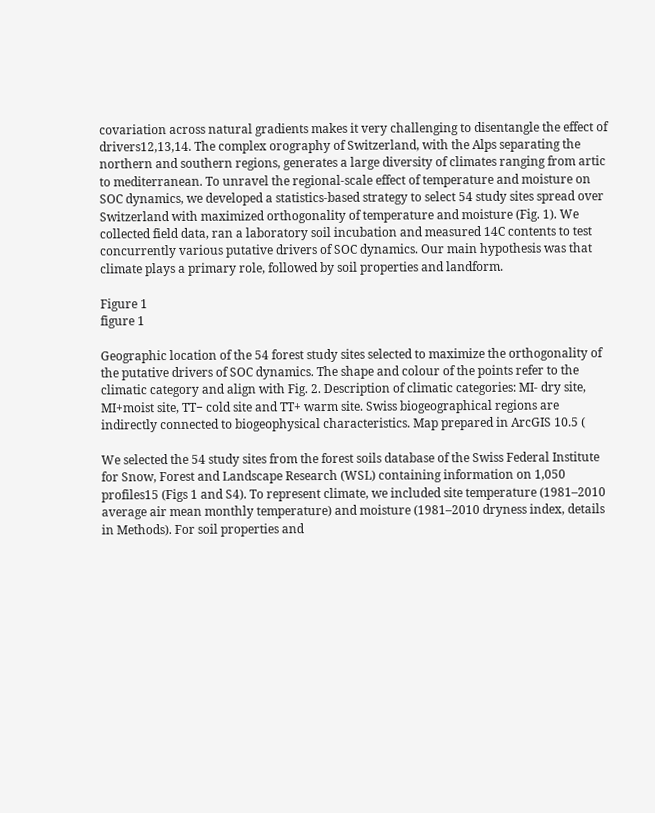covariation across natural gradients makes it very challenging to disentangle the effect of drivers12,13,14. The complex orography of Switzerland, with the Alps separating the northern and southern regions, generates a large diversity of climates ranging from artic to mediterranean. To unravel the regional-scale effect of temperature and moisture on SOC dynamics, we developed a statistics-based strategy to select 54 study sites spread over Switzerland with maximized orthogonality of temperature and moisture (Fig. 1). We collected field data, ran a laboratory soil incubation and measured 14C contents to test concurrently various putative drivers of SOC dynamics. Our main hypothesis was that climate plays a primary role, followed by soil properties and landform.

Figure 1
figure 1

Geographic location of the 54 forest study sites selected to maximize the orthogonality of the putative drivers of SOC dynamics. The shape and colour of the points refer to the climatic category and align with Fig. 2. Description of climatic categories: MI- dry site, MI+moist site, TT− cold site and TT+ warm site. Swiss biogeographical regions are indirectly connected to biogeophysical characteristics. Map prepared in ArcGIS 10.5 (

We selected the 54 study sites from the forest soils database of the Swiss Federal Institute for Snow, Forest and Landscape Research (WSL) containing information on 1,050 profiles15 (Figs 1 and S4). To represent climate, we included site temperature (1981–2010 average air mean monthly temperature) and moisture (1981–2010 dryness index, details in Methods). For soil properties and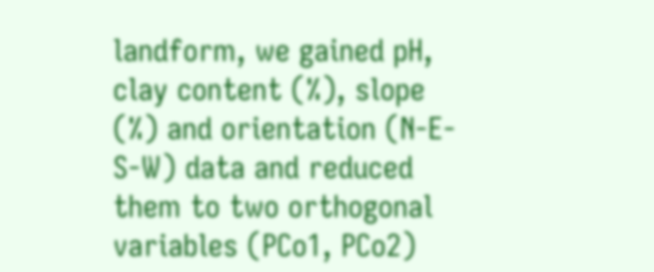landform, we gained pH, clay content (%), slope (%) and orientation (N-E-S-W) data and reduced them to two orthogonal variables (PCo1, PCo2)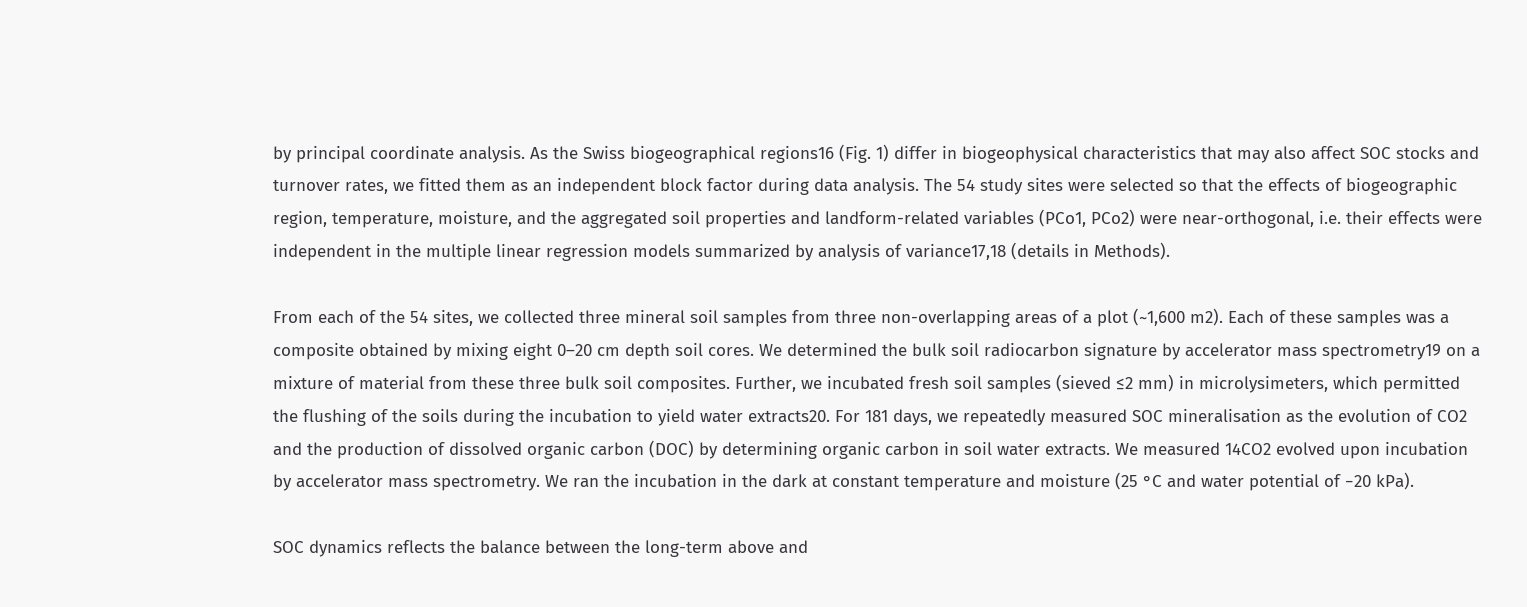by principal coordinate analysis. As the Swiss biogeographical regions16 (Fig. 1) differ in biogeophysical characteristics that may also affect SOC stocks and turnover rates, we fitted them as an independent block factor during data analysis. The 54 study sites were selected so that the effects of biogeographic region, temperature, moisture, and the aggregated soil properties and landform-related variables (PCo1, PCo2) were near-orthogonal, i.e. their effects were independent in the multiple linear regression models summarized by analysis of variance17,18 (details in Methods).

From each of the 54 sites, we collected three mineral soil samples from three non-overlapping areas of a plot (~1,600 m2). Each of these samples was a composite obtained by mixing eight 0–20 cm depth soil cores. We determined the bulk soil radiocarbon signature by accelerator mass spectrometry19 on a mixture of material from these three bulk soil composites. Further, we incubated fresh soil samples (sieved ≤2 mm) in microlysimeters, which permitted the flushing of the soils during the incubation to yield water extracts20. For 181 days, we repeatedly measured SOC mineralisation as the evolution of CO2 and the production of dissolved organic carbon (DOC) by determining organic carbon in soil water extracts. We measured 14CO2 evolved upon incubation by accelerator mass spectrometry. We ran the incubation in the dark at constant temperature and moisture (25 °C and water potential of −20 kPa).

SOC dynamics reflects the balance between the long-term above and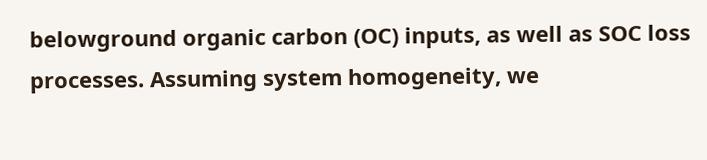belowground organic carbon (OC) inputs, as well as SOC loss processes. Assuming system homogeneity, we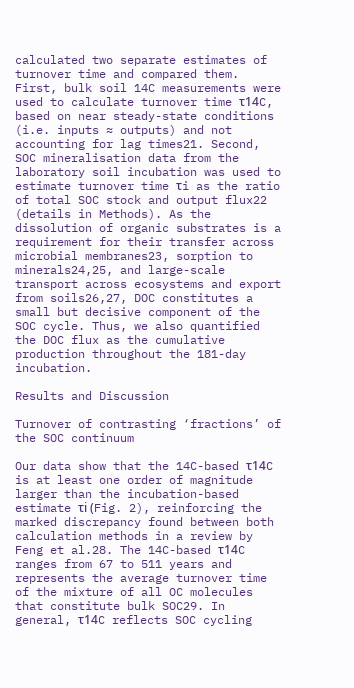calculated two separate estimates of turnover time and compared them. First, bulk soil 14C measurements were used to calculate turnover time τ14C, based on near steady-state conditions (i.e. inputs ≈ outputs) and not accounting for lag times21. Second, SOC mineralisation data from the laboratory soil incubation was used to estimate turnover time τi as the ratio of total SOC stock and output flux22 (details in Methods). As the dissolution of organic substrates is a requirement for their transfer across microbial membranes23, sorption to minerals24,25, and large-scale transport across ecosystems and export from soils26,27, DOC constitutes a small but decisive component of the SOC cycle. Thus, we also quantified the DOC flux as the cumulative production throughout the 181-day incubation.

Results and Discussion

Turnover of contrasting ‘fractions’ of the SOC continuum

Our data show that the 14C-based τ14C is at least one order of magnitude larger than the incubation-based estimate τi (Fig. 2), reinforcing the marked discrepancy found between both calculation methods in a review by Feng et al.28. The 14C-based τ14C ranges from 67 to 511 years and represents the average turnover time of the mixture of all OC molecules that constitute bulk SOC29. In general, τ14C reflects SOC cycling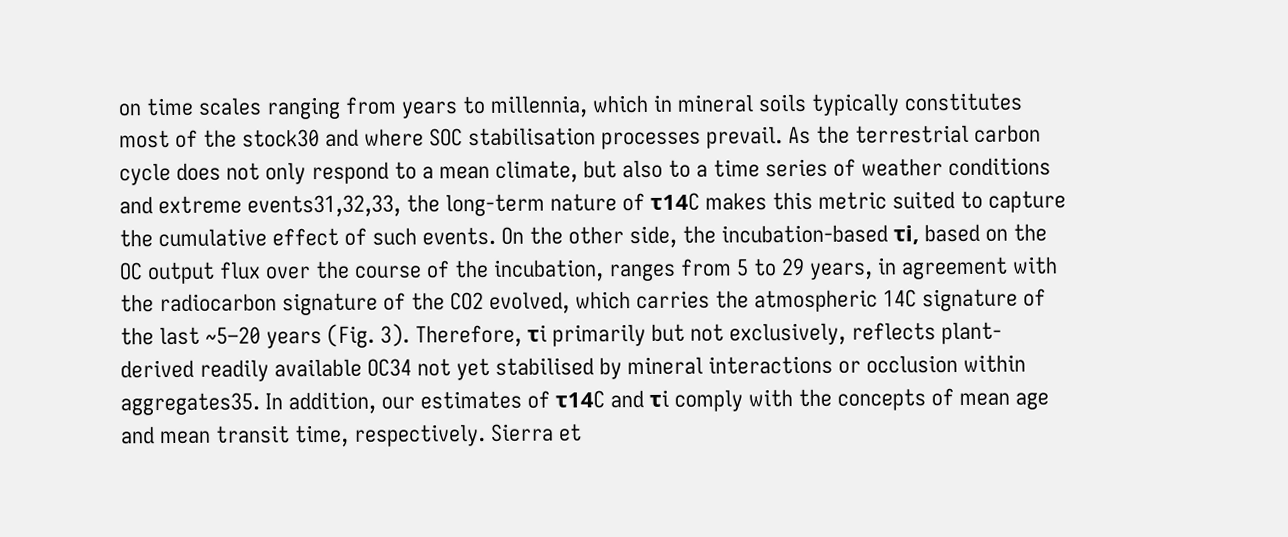on time scales ranging from years to millennia, which in mineral soils typically constitutes most of the stock30 and where SOC stabilisation processes prevail. As the terrestrial carbon cycle does not only respond to a mean climate, but also to a time series of weather conditions and extreme events31,32,33, the long-term nature of τ14C makes this metric suited to capture the cumulative effect of such events. On the other side, the incubation-based τi, based on the OC output flux over the course of the incubation, ranges from 5 to 29 years, in agreement with the radiocarbon signature of the CO2 evolved, which carries the atmospheric 14C signature of the last ~5–20 years (Fig. 3). Therefore, τi primarily but not exclusively, reflects plant-derived readily available OC34 not yet stabilised by mineral interactions or occlusion within aggregates35. In addition, our estimates of τ14C and τi comply with the concepts of mean age and mean transit time, respectively. Sierra et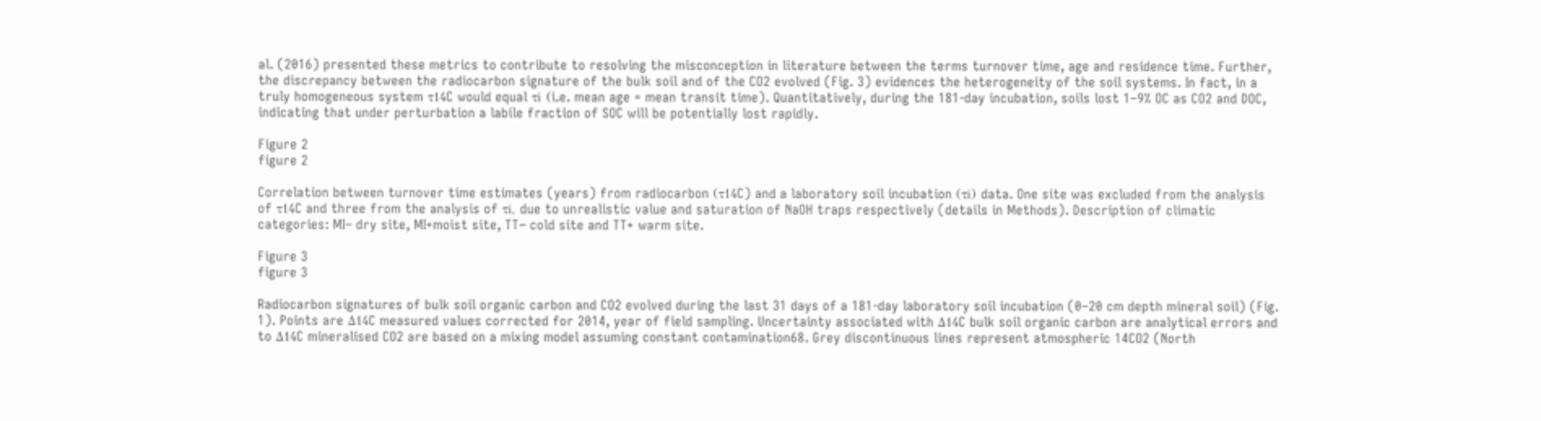al. (2016) presented these metrics to contribute to resolving the misconception in literature between the terms turnover time, age and residence time. Further, the discrepancy between the radiocarbon signature of the bulk soil and of the CO2 evolved (Fig. 3) evidences the heterogeneity of the soil systems. In fact, in a truly homogeneous system τ14C would equal τi (i.e. mean age = mean transit time). Quantitatively, during the 181-day incubation, soils lost 1–9% OC as CO2 and DOC, indicating that under perturbation a labile fraction of SOC will be potentially lost rapidly.

Figure 2
figure 2

Correlation between turnover time estimates (years) from radiocarbon (τ14C) and a laboratory soil incubation (τi) data. One site was excluded from the analysis of τ14C and three from the analysis of τi, due to unrealistic value and saturation of NaOH traps respectively (details in Methods). Description of climatic categories: MI− dry site, MI+moist site, TT− cold site and TT+ warm site.

Figure 3
figure 3

Radiocarbon signatures of bulk soil organic carbon and CO2 evolved during the last 31 days of a 181-day laboratory soil incubation (0–20 cm depth mineral soil) (Fig. 1). Points are Δ14C measured values corrected for 2014, year of field sampling. Uncertainty associated with Δ14C bulk soil organic carbon are analytical errors and to Δ14C mineralised CO2 are based on a mixing model assuming constant contamination68. Grey discontinuous lines represent atmospheric 14CO2 (North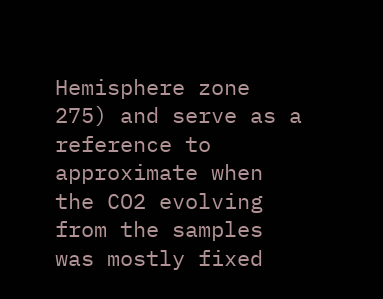Hemisphere zone 275) and serve as a reference to approximate when the CO2 evolving from the samples was mostly fixed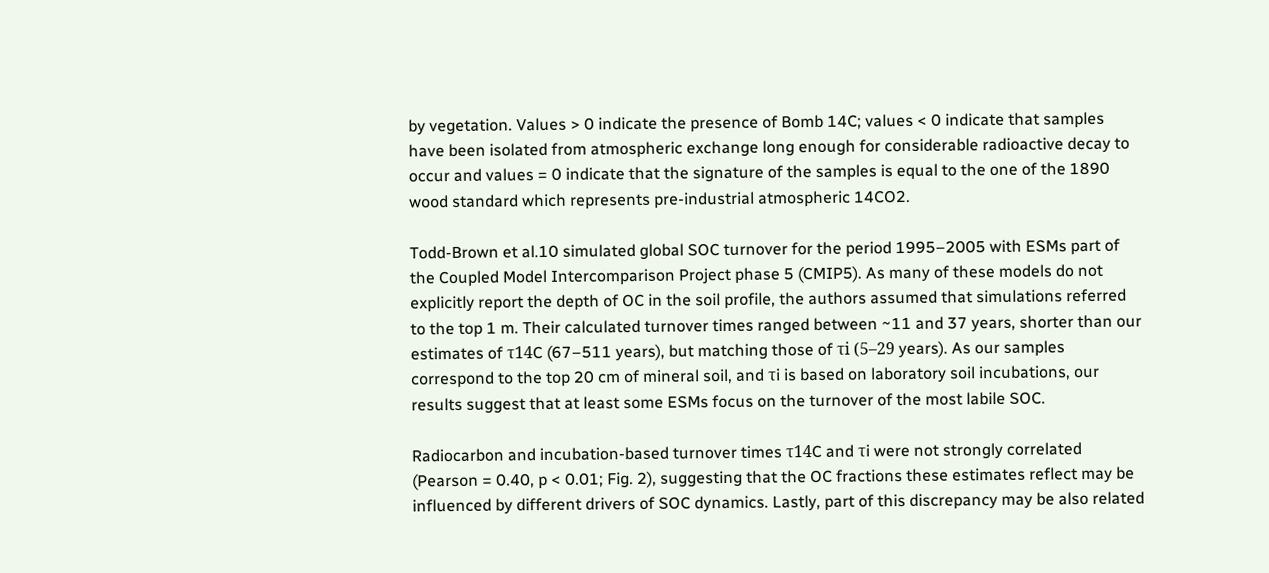by vegetation. Values > 0 indicate the presence of Bomb 14C; values < 0 indicate that samples have been isolated from atmospheric exchange long enough for considerable radioactive decay to occur and values = 0 indicate that the signature of the samples is equal to the one of the 1890 wood standard which represents pre-industrial atmospheric 14CO2.

Todd-Brown et al.10 simulated global SOC turnover for the period 1995–2005 with ESMs part of the Coupled Model Intercomparison Project phase 5 (CMIP5). As many of these models do not explicitly report the depth of OC in the soil profile, the authors assumed that simulations referred to the top 1 m. Their calculated turnover times ranged between ~11 and 37 years, shorter than our estimates of τ14C (67–511 years), but matching those of τi (5–29 years). As our samples correspond to the top 20 cm of mineral soil, and τi is based on laboratory soil incubations, our results suggest that at least some ESMs focus on the turnover of the most labile SOC.

Radiocarbon and incubation-based turnover times τ14C and τi were not strongly correlated (Pearson = 0.40, p < 0.01; Fig. 2), suggesting that the OC fractions these estimates reflect may be influenced by different drivers of SOC dynamics. Lastly, part of this discrepancy may be also related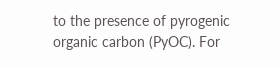to the presence of pyrogenic organic carbon (PyOC). For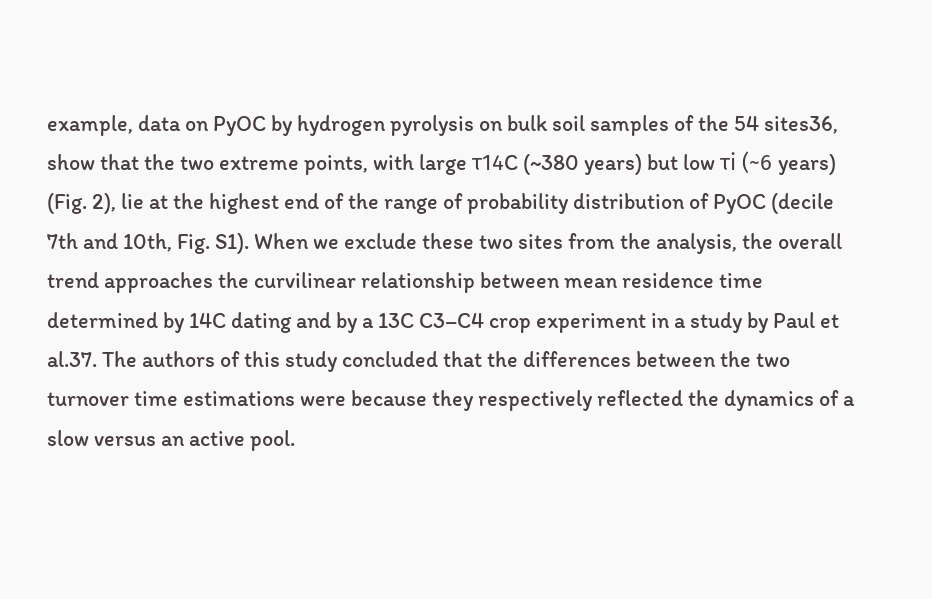example, data on PyOC by hydrogen pyrolysis on bulk soil samples of the 54 sites36, show that the two extreme points, with large τ14C (~380 years) but low τi (~6 years) (Fig. 2), lie at the highest end of the range of probability distribution of PyOC (decile 7th and 10th, Fig. S1). When we exclude these two sites from the analysis, the overall trend approaches the curvilinear relationship between mean residence time determined by 14C dating and by a 13C C3–C4 crop experiment in a study by Paul et al.37. The authors of this study concluded that the differences between the two turnover time estimations were because they respectively reflected the dynamics of a slow versus an active pool.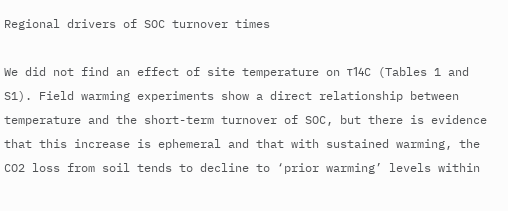Regional drivers of SOC turnover times

We did not find an effect of site temperature on τ14C (Tables 1 and S1). Field warming experiments show a direct relationship between temperature and the short-term turnover of SOC, but there is evidence that this increase is ephemeral and that with sustained warming, the CO2 loss from soil tends to decline to ‘prior warming’ levels within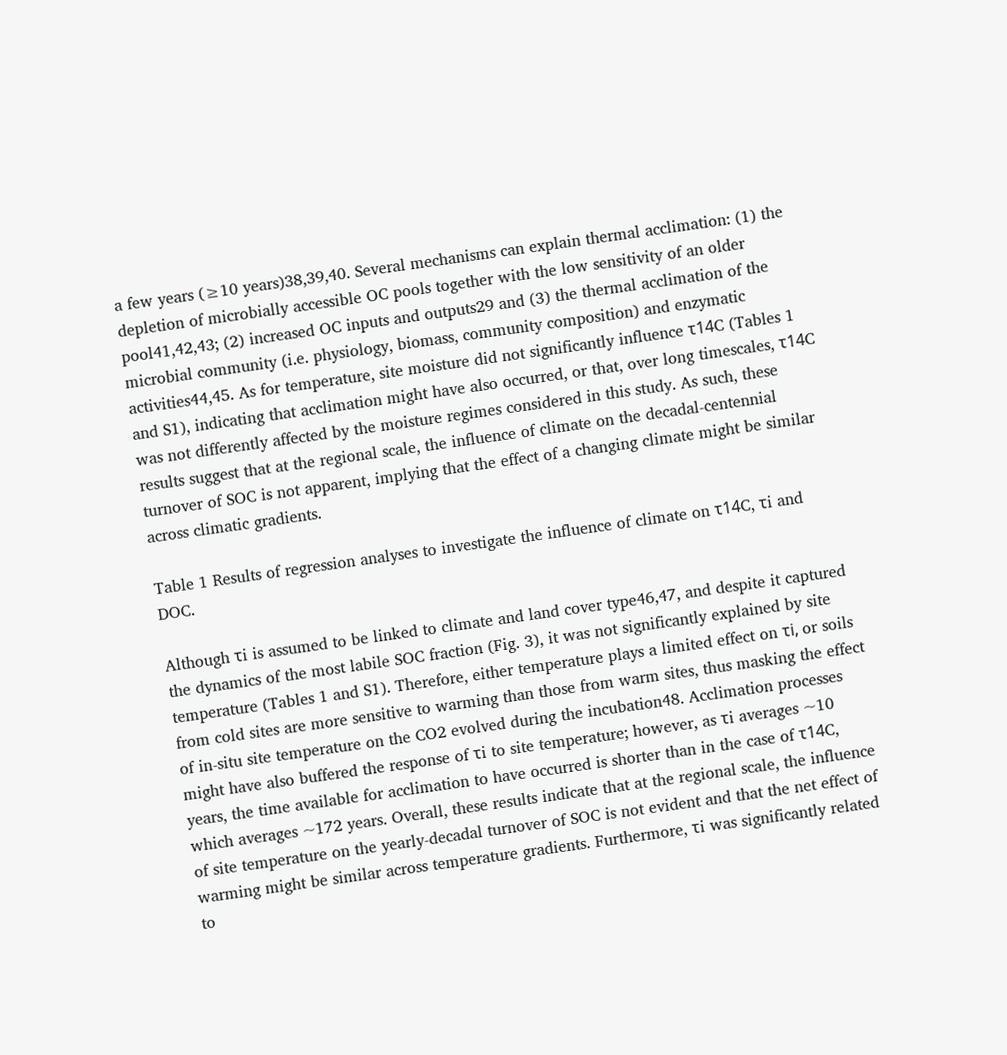a few years (≥10 years)38,39,40. Several mechanisms can explain thermal acclimation: (1) the depletion of microbially accessible OC pools together with the low sensitivity of an older pool41,42,43; (2) increased OC inputs and outputs29 and (3) the thermal acclimation of the microbial community (i.e. physiology, biomass, community composition) and enzymatic activities44,45. As for temperature, site moisture did not significantly influence τ14C (Tables 1 and S1), indicating that acclimation might have also occurred, or that, over long timescales, τ14C was not differently affected by the moisture regimes considered in this study. As such, these results suggest that at the regional scale, the influence of climate on the decadal-centennial turnover of SOC is not apparent, implying that the effect of a changing climate might be similar across climatic gradients.

Table 1 Results of regression analyses to investigate the influence of climate on τ14C, τi and DOC.

Although τi is assumed to be linked to climate and land cover type46,47, and despite it captured the dynamics of the most labile SOC fraction (Fig. 3), it was not significantly explained by site temperature (Tables 1 and S1). Therefore, either temperature plays a limited effect on τi, or soils from cold sites are more sensitive to warming than those from warm sites, thus masking the effect of in-situ site temperature on the CO2 evolved during the incubation48. Acclimation processes might have also buffered the response of τi to site temperature; however, as τi averages ~10 years, the time available for acclimation to have occurred is shorter than in the case of τ14C, which averages ~172 years. Overall, these results indicate that at the regional scale, the influence of site temperature on the yearly-decadal turnover of SOC is not evident and that the net effect of warming might be similar across temperature gradients. Furthermore, τi was significantly related to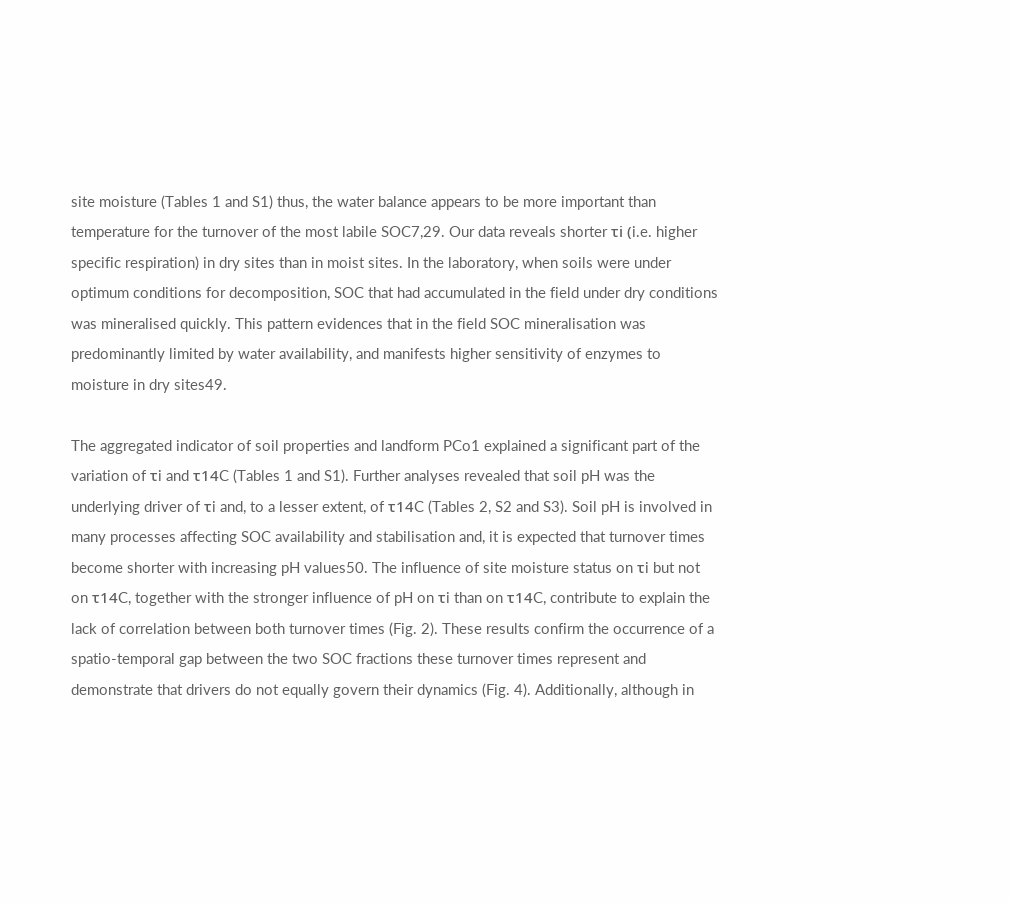site moisture (Tables 1 and S1) thus, the water balance appears to be more important than temperature for the turnover of the most labile SOC7,29. Our data reveals shorter τi (i.e. higher specific respiration) in dry sites than in moist sites. In the laboratory, when soils were under optimum conditions for decomposition, SOC that had accumulated in the field under dry conditions was mineralised quickly. This pattern evidences that in the field SOC mineralisation was predominantly limited by water availability, and manifests higher sensitivity of enzymes to moisture in dry sites49.

The aggregated indicator of soil properties and landform PCo1 explained a significant part of the variation of τi and τ14C (Tables 1 and S1). Further analyses revealed that soil pH was the underlying driver of τi and, to a lesser extent, of τ14C (Tables 2, S2 and S3). Soil pH is involved in many processes affecting SOC availability and stabilisation and, it is expected that turnover times become shorter with increasing pH values50. The influence of site moisture status on τi but not on τ14C, together with the stronger influence of pH on τi than on τ14C, contribute to explain the lack of correlation between both turnover times (Fig. 2). These results confirm the occurrence of a spatio-temporal gap between the two SOC fractions these turnover times represent and demonstrate that drivers do not equally govern their dynamics (Fig. 4). Additionally, although in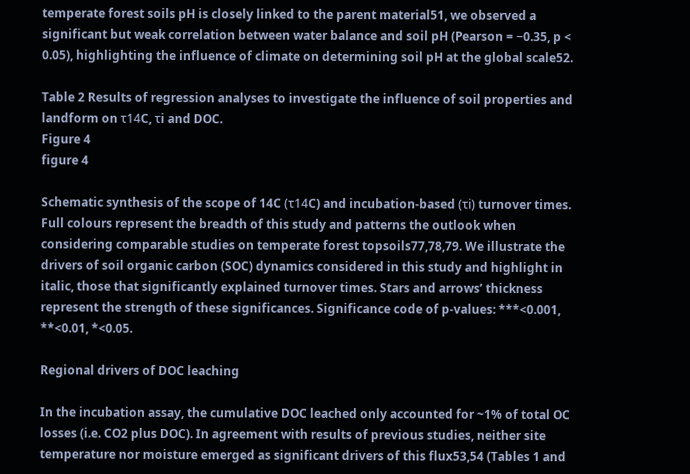temperate forest soils pH is closely linked to the parent material51, we observed a significant but weak correlation between water balance and soil pH (Pearson = −0.35, p < 0.05), highlighting the influence of climate on determining soil pH at the global scale52.

Table 2 Results of regression analyses to investigate the influence of soil properties and landform on τ14C, τi and DOC.
Figure 4
figure 4

Schematic synthesis of the scope of 14C (τ14C) and incubation-based (τi) turnover times. Full colours represent the breadth of this study and patterns the outlook when considering comparable studies on temperate forest topsoils77,78,79. We illustrate the drivers of soil organic carbon (SOC) dynamics considered in this study and highlight in italic, those that significantly explained turnover times. Stars and arrows’ thickness represent the strength of these significances. Significance code of p-values: ***<0.001, **<0.01, *<0.05.

Regional drivers of DOC leaching

In the incubation assay, the cumulative DOC leached only accounted for ~1% of total OC losses (i.e. CO2 plus DOC). In agreement with results of previous studies, neither site temperature nor moisture emerged as significant drivers of this flux53,54 (Tables 1 and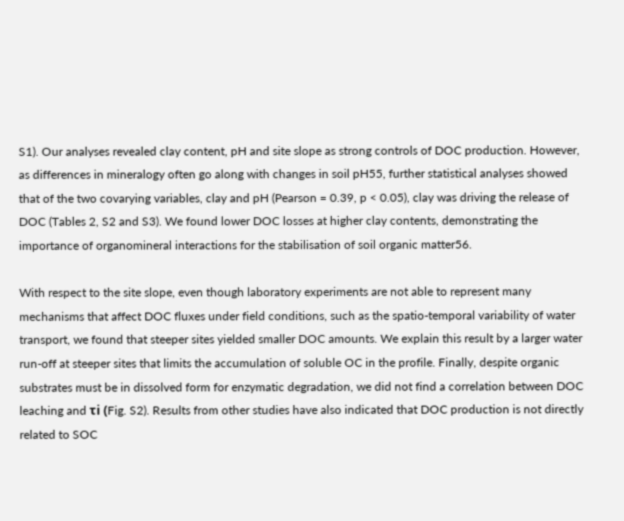S1). Our analyses revealed clay content, pH and site slope as strong controls of DOC production. However, as differences in mineralogy often go along with changes in soil pH55, further statistical analyses showed that of the two covarying variables, clay and pH (Pearson = 0.39, p < 0.05), clay was driving the release of DOC (Tables 2, S2 and S3). We found lower DOC losses at higher clay contents, demonstrating the importance of organomineral interactions for the stabilisation of soil organic matter56.

With respect to the site slope, even though laboratory experiments are not able to represent many mechanisms that affect DOC fluxes under field conditions, such as the spatio-temporal variability of water transport, we found that steeper sites yielded smaller DOC amounts. We explain this result by a larger water run-off at steeper sites that limits the accumulation of soluble OC in the profile. Finally, despite organic substrates must be in dissolved form for enzymatic degradation, we did not find a correlation between DOC leaching and τi (Fig. S2). Results from other studies have also indicated that DOC production is not directly related to SOC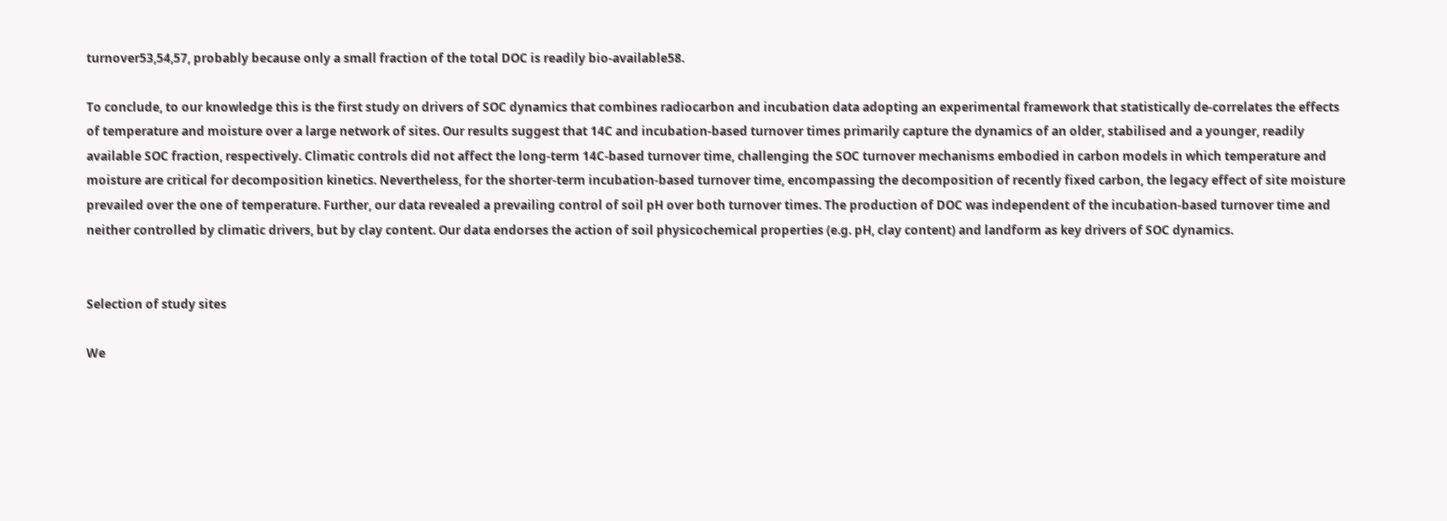turnover53,54,57, probably because only a small fraction of the total DOC is readily bio-available58.

To conclude, to our knowledge this is the first study on drivers of SOC dynamics that combines radiocarbon and incubation data adopting an experimental framework that statistically de-correlates the effects of temperature and moisture over a large network of sites. Our results suggest that 14C and incubation-based turnover times primarily capture the dynamics of an older, stabilised and a younger, readily available SOC fraction, respectively. Climatic controls did not affect the long-term 14C-based turnover time, challenging the SOC turnover mechanisms embodied in carbon models in which temperature and moisture are critical for decomposition kinetics. Nevertheless, for the shorter-term incubation-based turnover time, encompassing the decomposition of recently fixed carbon, the legacy effect of site moisture prevailed over the one of temperature. Further, our data revealed a prevailing control of soil pH over both turnover times. The production of DOC was independent of the incubation-based turnover time and neither controlled by climatic drivers, but by clay content. Our data endorses the action of soil physicochemical properties (e.g. pH, clay content) and landform as key drivers of SOC dynamics.


Selection of study sites

We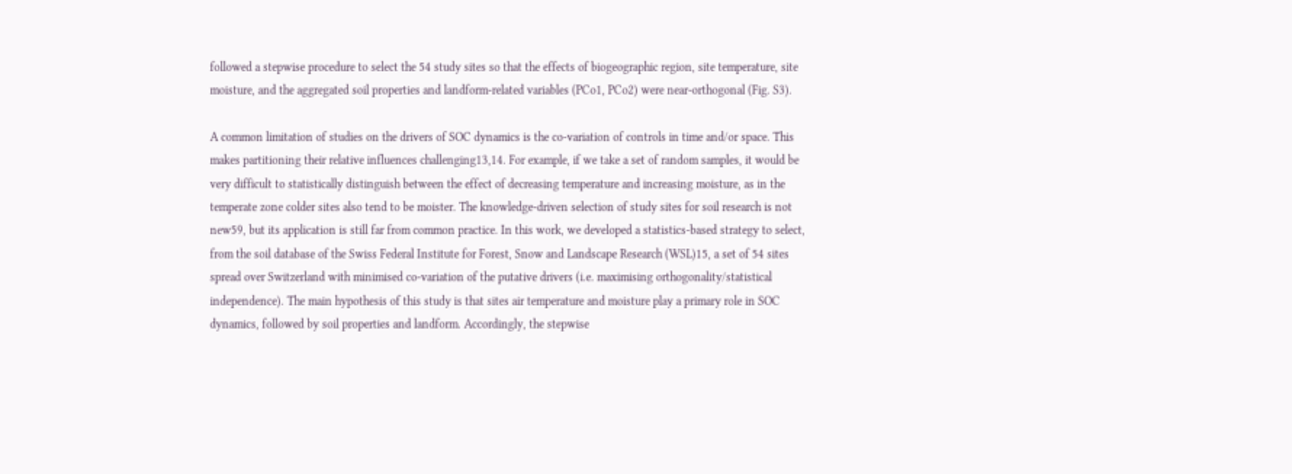followed a stepwise procedure to select the 54 study sites so that the effects of biogeographic region, site temperature, site moisture, and the aggregated soil properties and landform-related variables (PCo1, PCo2) were near-orthogonal (Fig. S3).

A common limitation of studies on the drivers of SOC dynamics is the co-variation of controls in time and/or space. This makes partitioning their relative influences challenging13,14. For example, if we take a set of random samples, it would be very difficult to statistically distinguish between the effect of decreasing temperature and increasing moisture, as in the temperate zone colder sites also tend to be moister. The knowledge-driven selection of study sites for soil research is not new59, but its application is still far from common practice. In this work, we developed a statistics-based strategy to select, from the soil database of the Swiss Federal Institute for Forest, Snow and Landscape Research (WSL)15, a set of 54 sites spread over Switzerland with minimised co-variation of the putative drivers (i.e. maximising orthogonality/statistical independence). The main hypothesis of this study is that sites air temperature and moisture play a primary role in SOC dynamics, followed by soil properties and landform. Accordingly, the stepwise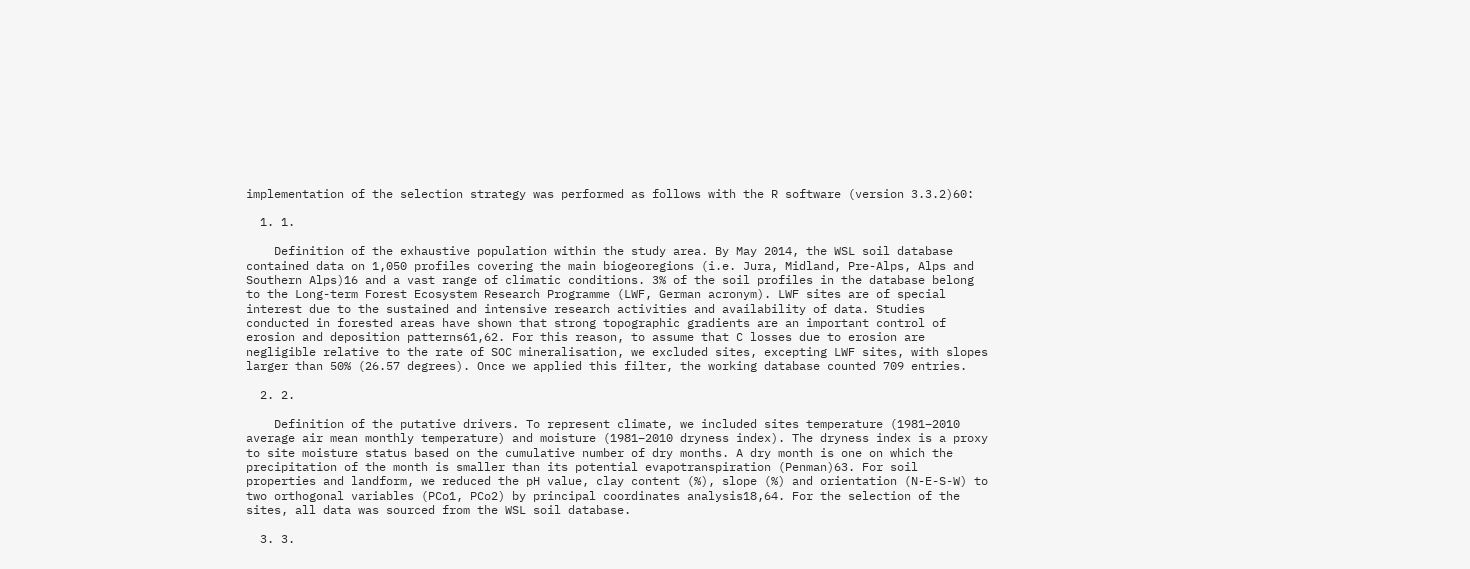implementation of the selection strategy was performed as follows with the R software (version 3.3.2)60:

  1. 1.

    Definition of the exhaustive population within the study area. By May 2014, the WSL soil database contained data on 1,050 profiles covering the main biogeoregions (i.e. Jura, Midland, Pre-Alps, Alps and Southern Alps)16 and a vast range of climatic conditions. 3% of the soil profiles in the database belong to the Long-term Forest Ecosystem Research Programme (LWF, German acronym). LWF sites are of special interest due to the sustained and intensive research activities and availability of data. Studies conducted in forested areas have shown that strong topographic gradients are an important control of erosion and deposition patterns61,62. For this reason, to assume that C losses due to erosion are negligible relative to the rate of SOC mineralisation, we excluded sites, excepting LWF sites, with slopes larger than 50% (26.57 degrees). Once we applied this filter, the working database counted 709 entries.

  2. 2.

    Definition of the putative drivers. To represent climate, we included sites temperature (1981–2010 average air mean monthly temperature) and moisture (1981–2010 dryness index). The dryness index is a proxy to site moisture status based on the cumulative number of dry months. A dry month is one on which the precipitation of the month is smaller than its potential evapotranspiration (Penman)63. For soil properties and landform, we reduced the pH value, clay content (%), slope (%) and orientation (N-E-S-W) to two orthogonal variables (PCo1, PCo2) by principal coordinates analysis18,64. For the selection of the sites, all data was sourced from the WSL soil database.

  3. 3.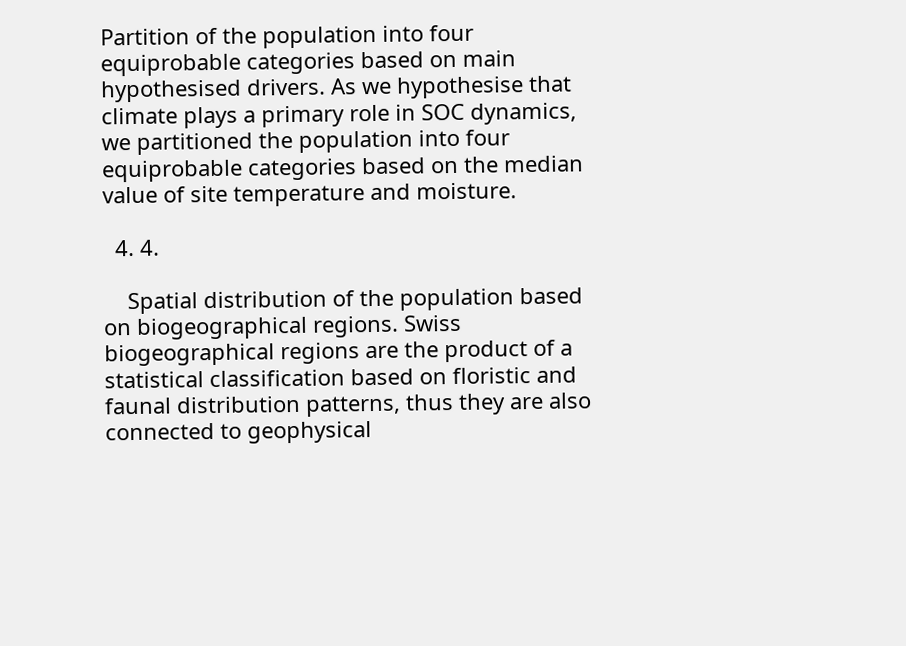Partition of the population into four equiprobable categories based on main hypothesised drivers. As we hypothesise that climate plays a primary role in SOC dynamics, we partitioned the population into four equiprobable categories based on the median value of site temperature and moisture.

  4. 4.

    Spatial distribution of the population based on biogeographical regions. Swiss biogeographical regions are the product of a statistical classification based on floristic and faunal distribution patterns, thus they are also connected to geophysical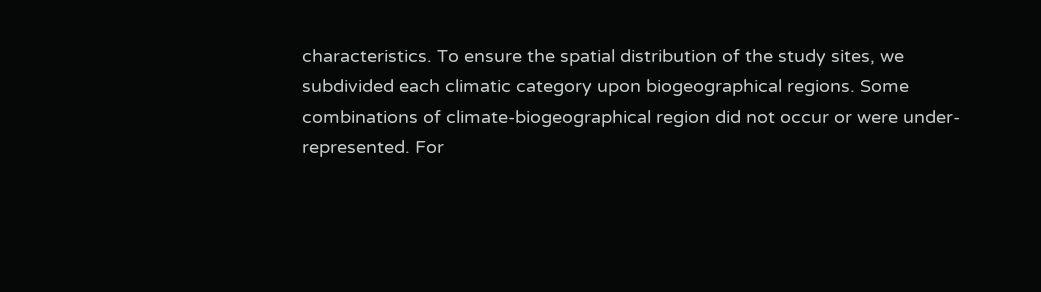characteristics. To ensure the spatial distribution of the study sites, we subdivided each climatic category upon biogeographical regions. Some combinations of climate-biogeographical region did not occur or were under-represented. For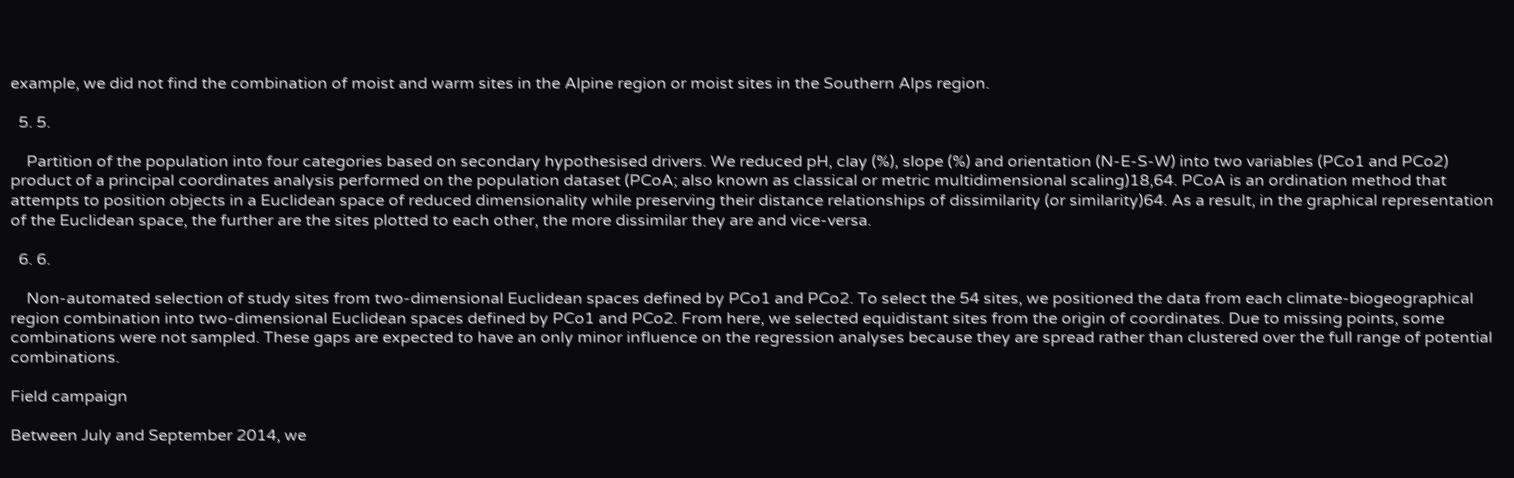example, we did not find the combination of moist and warm sites in the Alpine region or moist sites in the Southern Alps region.

  5. 5.

    Partition of the population into four categories based on secondary hypothesised drivers. We reduced pH, clay (%), slope (%) and orientation (N-E-S-W) into two variables (PCo1 and PCo2) product of a principal coordinates analysis performed on the population dataset (PCoA; also known as classical or metric multidimensional scaling)18,64. PCoA is an ordination method that attempts to position objects in a Euclidean space of reduced dimensionality while preserving their distance relationships of dissimilarity (or similarity)64. As a result, in the graphical representation of the Euclidean space, the further are the sites plotted to each other, the more dissimilar they are and vice-versa.

  6. 6.

    Non-automated selection of study sites from two-dimensional Euclidean spaces defined by PCo1 and PCo2. To select the 54 sites, we positioned the data from each climate-biogeographical region combination into two-dimensional Euclidean spaces defined by PCo1 and PCo2. From here, we selected equidistant sites from the origin of coordinates. Due to missing points, some combinations were not sampled. These gaps are expected to have an only minor influence on the regression analyses because they are spread rather than clustered over the full range of potential combinations.

Field campaign

Between July and September 2014, we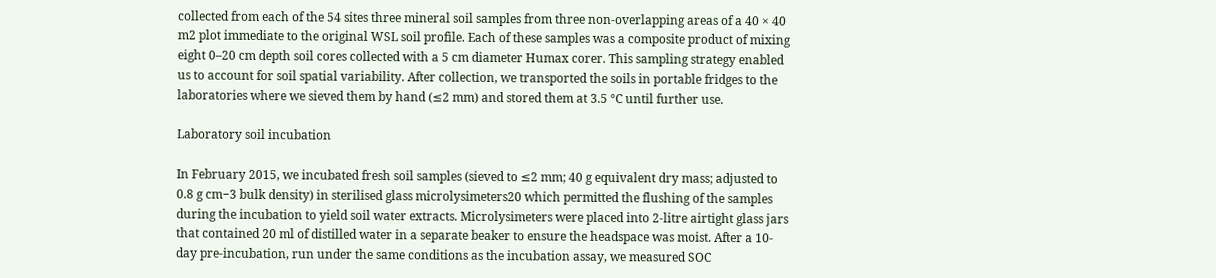collected from each of the 54 sites three mineral soil samples from three non-overlapping areas of a 40 × 40 m2 plot immediate to the original WSL soil profile. Each of these samples was a composite product of mixing eight 0–20 cm depth soil cores collected with a 5 cm diameter Humax corer. This sampling strategy enabled us to account for soil spatial variability. After collection, we transported the soils in portable fridges to the laboratories where we sieved them by hand (≤2 mm) and stored them at 3.5 °C until further use.

Laboratory soil incubation

In February 2015, we incubated fresh soil samples (sieved to ≤2 mm; 40 g equivalent dry mass; adjusted to 0.8 g cm−3 bulk density) in sterilised glass microlysimeters20 which permitted the flushing of the samples during the incubation to yield soil water extracts. Microlysimeters were placed into 2-litre airtight glass jars that contained 20 ml of distilled water in a separate beaker to ensure the headspace was moist. After a 10-day pre-incubation, run under the same conditions as the incubation assay, we measured SOC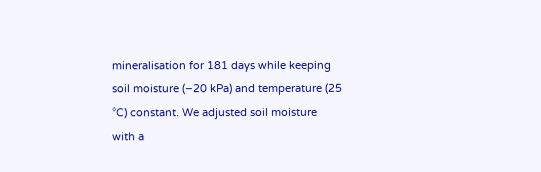mineralisation for 181 days while keeping soil moisture (−20 kPa) and temperature (25 °C) constant. We adjusted soil moisture with a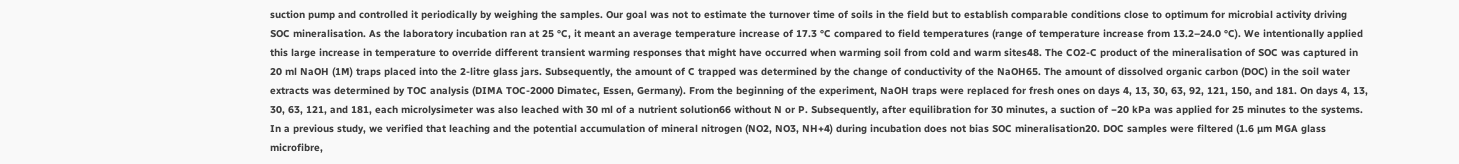suction pump and controlled it periodically by weighing the samples. Our goal was not to estimate the turnover time of soils in the field but to establish comparable conditions close to optimum for microbial activity driving SOC mineralisation. As the laboratory incubation ran at 25 °C, it meant an average temperature increase of 17.3 °C compared to field temperatures (range of temperature increase from 13.2–24.0 °C). We intentionally applied this large increase in temperature to override different transient warming responses that might have occurred when warming soil from cold and warm sites48. The CO2-C product of the mineralisation of SOC was captured in 20 ml NaOH (1M) traps placed into the 2-litre glass jars. Subsequently, the amount of C trapped was determined by the change of conductivity of the NaOH65. The amount of dissolved organic carbon (DOC) in the soil water extracts was determined by TOC analysis (DIMA TOC-2000 Dimatec, Essen, Germany). From the beginning of the experiment, NaOH traps were replaced for fresh ones on days 4, 13, 30, 63, 92, 121, 150, and 181. On days 4, 13, 30, 63, 121, and 181, each microlysimeter was also leached with 30 ml of a nutrient solution66 without N or P. Subsequently, after equilibration for 30 minutes, a suction of −20 kPa was applied for 25 minutes to the systems. In a previous study, we verified that leaching and the potential accumulation of mineral nitrogen (NO2, NO3, NH+4) during incubation does not bias SOC mineralisation20. DOC samples were filtered (1.6 µm MGA glass microfibre,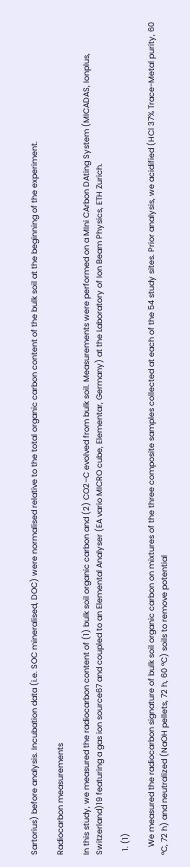Sartorius) before analysis. Incubation data (i.e. SOC mineralised, DOC) were normalised relative to the total organic carbon content of the bulk soil at the beginning of the experiment.

Radiocarbon measurements

In this study, we measured the radiocarbon content of (1) bulk soil organic carbon and (2) CO2–C evolved from bulk soil. Measurements were performed on a MIni CArbon DAting System (MICADAS, Ionplus, Switzerland)19 featuring a gas ion source67 and coupled to an Elemental Analyser (EA vario MICRO cube, Elementar, Germany) at the Laboratory of Ion Beam Physics, ETH Zurich.

  1. (1)

    We measured the radiocarbon signature of bulk soil organic carbon on mixtures of the three composite samples collected at each of the 54 study sites. Prior analysis, we acidified (HCl 37% Trace-Metal purity, 60 °C, 72 h) and neutralized (NaOH pellets, 72 h, 60 °C) soils to remove potential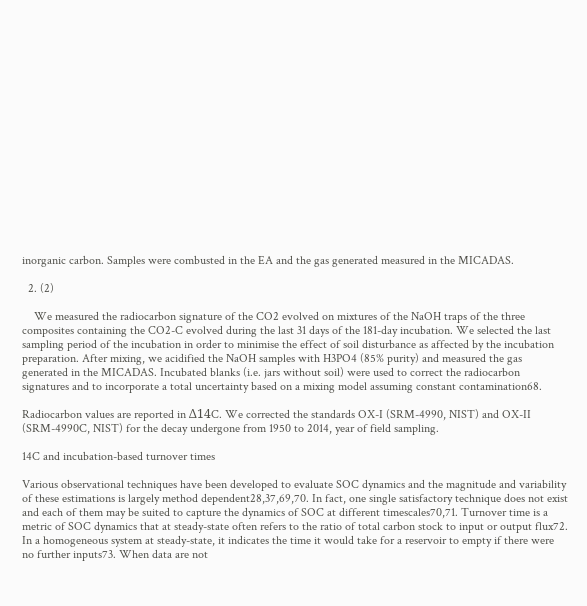inorganic carbon. Samples were combusted in the EA and the gas generated measured in the MICADAS.

  2. (2)

    We measured the radiocarbon signature of the CO2 evolved on mixtures of the NaOH traps of the three composites containing the CO2-C evolved during the last 31 days of the 181-day incubation. We selected the last sampling period of the incubation in order to minimise the effect of soil disturbance as affected by the incubation preparation. After mixing, we acidified the NaOH samples with H3PO4 (85% purity) and measured the gas generated in the MICADAS. Incubated blanks (i.e. jars without soil) were used to correct the radiocarbon signatures and to incorporate a total uncertainty based on a mixing model assuming constant contamination68.

Radiocarbon values are reported in Δ14C. We corrected the standards OX-I (SRM-4990, NIST) and OX-II (SRM-4990C, NIST) for the decay undergone from 1950 to 2014, year of field sampling.

14C and incubation-based turnover times

Various observational techniques have been developed to evaluate SOC dynamics and the magnitude and variability of these estimations is largely method dependent28,37,69,70. In fact, one single satisfactory technique does not exist and each of them may be suited to capture the dynamics of SOC at different timescales70,71. Turnover time is a metric of SOC dynamics that at steady-state often refers to the ratio of total carbon stock to input or output flux72. In a homogeneous system at steady-state, it indicates the time it would take for a reservoir to empty if there were no further inputs73. When data are not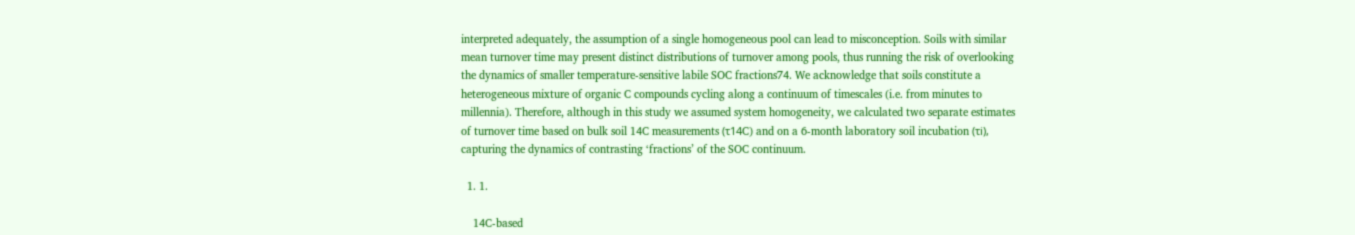interpreted adequately, the assumption of a single homogeneous pool can lead to misconception. Soils with similar mean turnover time may present distinct distributions of turnover among pools, thus running the risk of overlooking the dynamics of smaller temperature-sensitive labile SOC fractions74. We acknowledge that soils constitute a heterogeneous mixture of organic C compounds cycling along a continuum of timescales (i.e. from minutes to millennia). Therefore, although in this study we assumed system homogeneity, we calculated two separate estimates of turnover time based on bulk soil 14C measurements (τ14C) and on a 6-month laboratory soil incubation (τi), capturing the dynamics of contrasting ‘fractions’ of the SOC continuum.

  1. 1.

    14C-based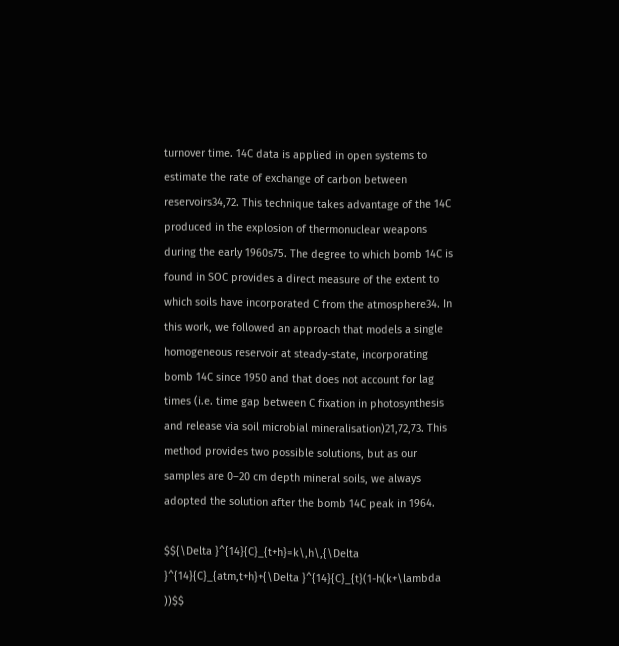turnover time. 14C data is applied in open systems to estimate the rate of exchange of carbon between reservoirs34,72. This technique takes advantage of the 14C produced in the explosion of thermonuclear weapons during the early 1960s75. The degree to which bomb 14C is found in SOC provides a direct measure of the extent to which soils have incorporated C from the atmosphere34. In this work, we followed an approach that models a single homogeneous reservoir at steady-state, incorporating bomb 14C since 1950 and that does not account for lag times (i.e. time gap between C fixation in photosynthesis and release via soil microbial mineralisation)21,72,73. This method provides two possible solutions, but as our samples are 0–20 cm depth mineral soils, we always adopted the solution after the bomb 14C peak in 1964.

$${\Delta }^{14}{C}_{t+h}=k\,h\,{\Delta }^{14}{C}_{atm,t+h}+{\Delta }^{14}{C}_{t}(1-h(k+\lambda ))$$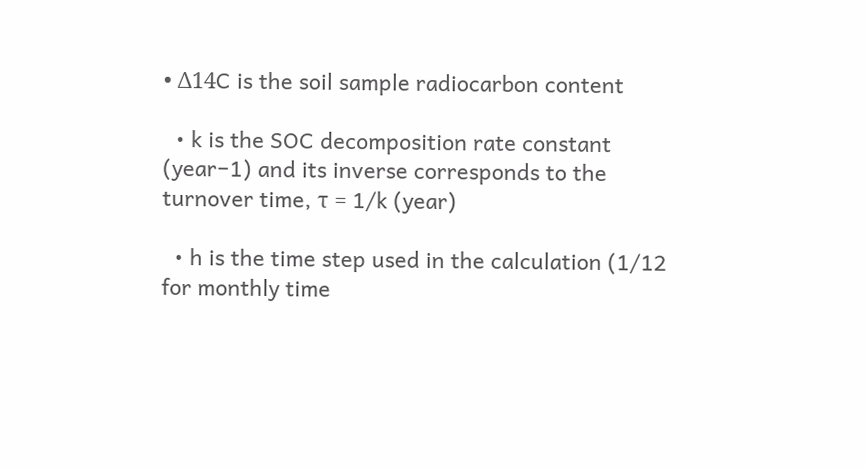• Δ14C is the soil sample radiocarbon content

  • k is the SOC decomposition rate constant (year−1) and its inverse corresponds to the turnover time, τ = 1/k (year)

  • h is the time step used in the calculation (1/12 for monthly time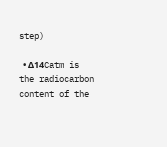step)

  • Δ14Catm is the radiocarbon content of the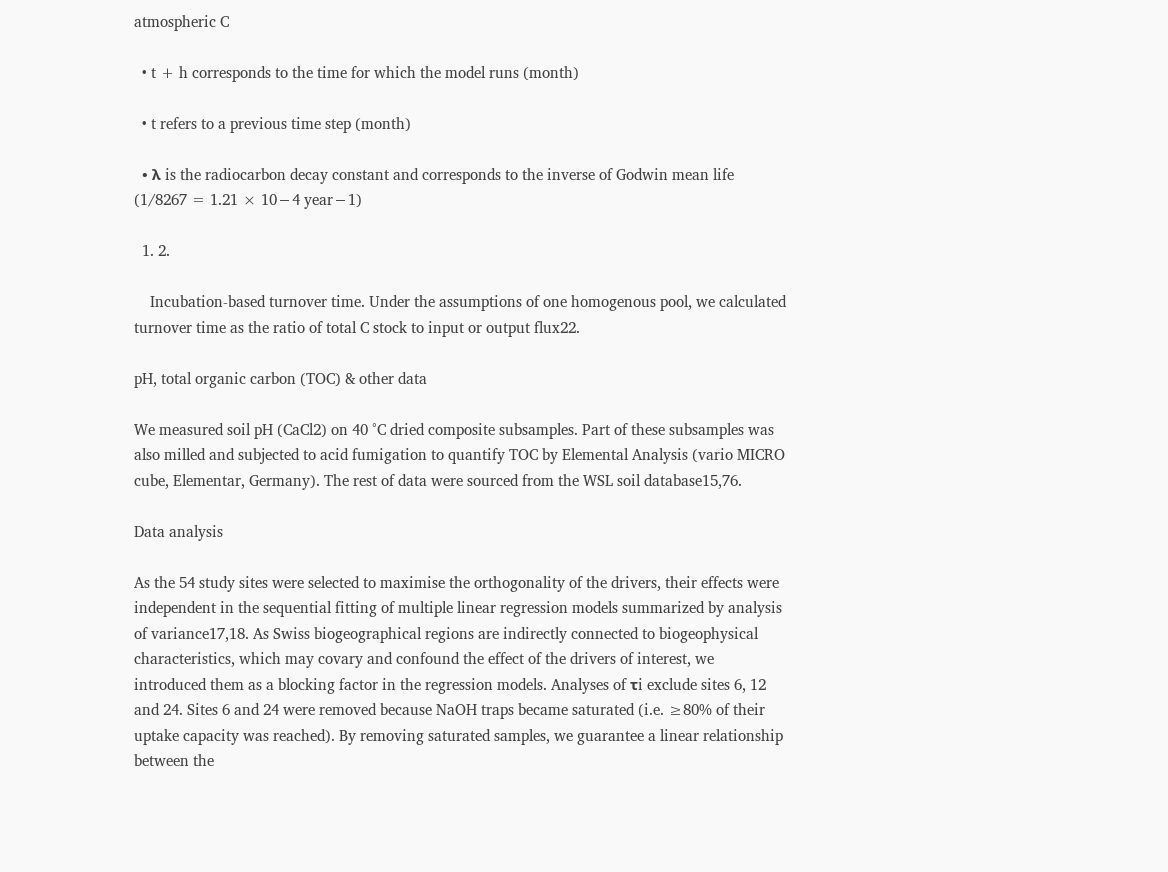atmospheric C

  • t + h corresponds to the time for which the model runs (month)

  • t refers to a previous time step (month)

  • λ is the radiocarbon decay constant and corresponds to the inverse of Godwin mean life (1/8267 = 1.21 × 10−4 year−1)

  1. 2.

    Incubation-based turnover time. Under the assumptions of one homogenous pool, we calculated turnover time as the ratio of total C stock to input or output flux22.

pH, total organic carbon (TOC) & other data

We measured soil pH (CaCl2) on 40 °C dried composite subsamples. Part of these subsamples was also milled and subjected to acid fumigation to quantify TOC by Elemental Analysis (vario MICRO cube, Elementar, Germany). The rest of data were sourced from the WSL soil database15,76.

Data analysis

As the 54 study sites were selected to maximise the orthogonality of the drivers, their effects were independent in the sequential fitting of multiple linear regression models summarized by analysis of variance17,18. As Swiss biogeographical regions are indirectly connected to biogeophysical characteristics, which may covary and confound the effect of the drivers of interest, we introduced them as a blocking factor in the regression models. Analyses of τi exclude sites 6, 12 and 24. Sites 6 and 24 were removed because NaOH traps became saturated (i.e. ≥80% of their uptake capacity was reached). By removing saturated samples, we guarantee a linear relationship between the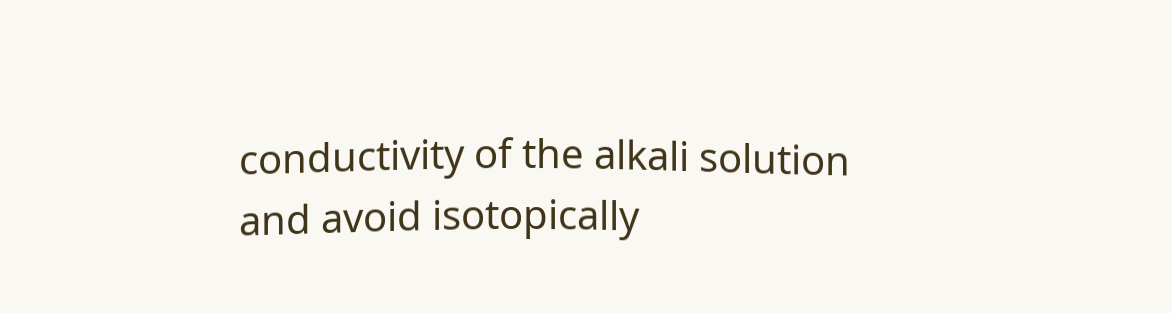conductivity of the alkali solution and avoid isotopically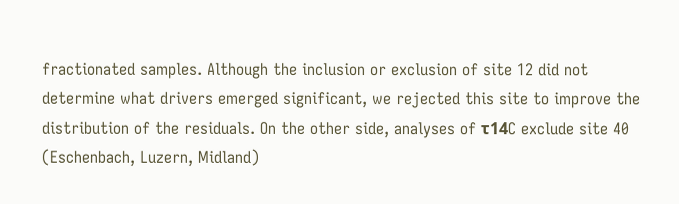fractionated samples. Although the inclusion or exclusion of site 12 did not determine what drivers emerged significant, we rejected this site to improve the distribution of the residuals. On the other side, analyses of τ14C exclude site 40 (Eschenbach, Luzern, Midland)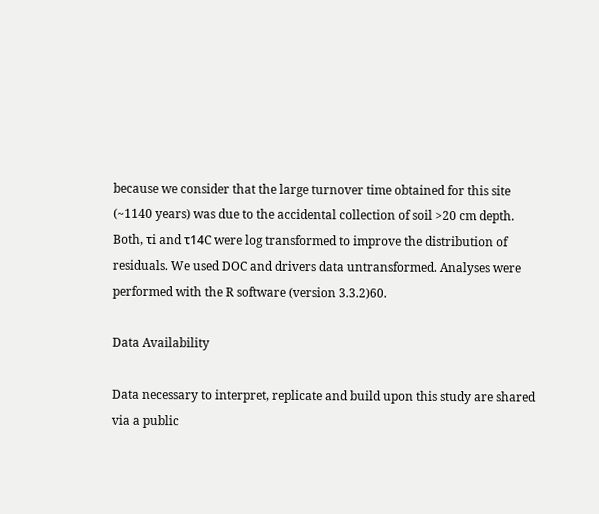because we consider that the large turnover time obtained for this site (~1140 years) was due to the accidental collection of soil >20 cm depth. Both, τi and τ14C were log transformed to improve the distribution of residuals. We used DOC and drivers data untransformed. Analyses were performed with the R software (version 3.3.2)60.

Data Availability

Data necessary to interpret, replicate and build upon this study are shared via a public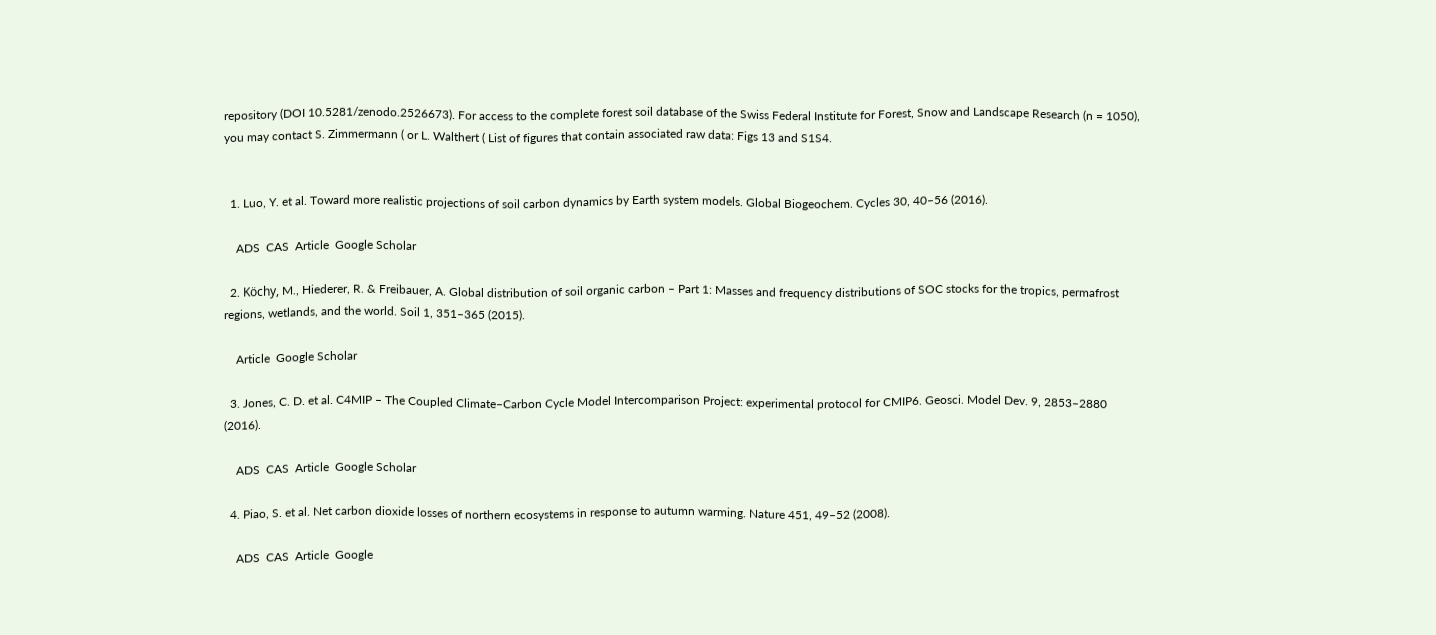repository (DOI 10.5281/zenodo.2526673). For access to the complete forest soil database of the Swiss Federal Institute for Forest, Snow and Landscape Research (n = 1050), you may contact S. Zimmermann ( or L. Walthert ( List of figures that contain associated raw data: Figs 13 and S1S4.


  1. Luo, Y. et al. Toward more realistic projections of soil carbon dynamics by Earth system models. Global Biogeochem. Cycles 30, 40–56 (2016).

    ADS  CAS  Article  Google Scholar

  2. Köchy, M., Hiederer, R. & Freibauer, A. Global distribution of soil organic carbon – Part 1: Masses and frequency distributions of SOC stocks for the tropics, permafrost regions, wetlands, and the world. Soil 1, 351–365 (2015).

    Article  Google Scholar

  3. Jones, C. D. et al. C4MIP – The Coupled Climate–Carbon Cycle Model Intercomparison Project: experimental protocol for CMIP6. Geosci. Model Dev. 9, 2853–2880 (2016).

    ADS  CAS  Article  Google Scholar

  4. Piao, S. et al. Net carbon dioxide losses of northern ecosystems in response to autumn warming. Nature 451, 49–52 (2008).

    ADS  CAS  Article  Google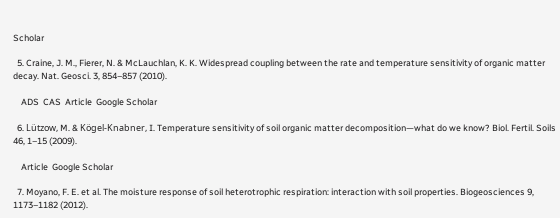Scholar

  5. Craine, J. M., Fierer, N. & McLauchlan, K. K. Widespread coupling between the rate and temperature sensitivity of organic matter decay. Nat. Geosci. 3, 854–857 (2010).

    ADS  CAS  Article  Google Scholar

  6. Lützow, M. & Kögel-Knabner, I. Temperature sensitivity of soil organic matter decomposition—what do we know? Biol. Fertil. Soils 46, 1–15 (2009).

    Article  Google Scholar

  7. Moyano, F. E. et al. The moisture response of soil heterotrophic respiration: interaction with soil properties. Biogeosciences 9, 1173–1182 (2012).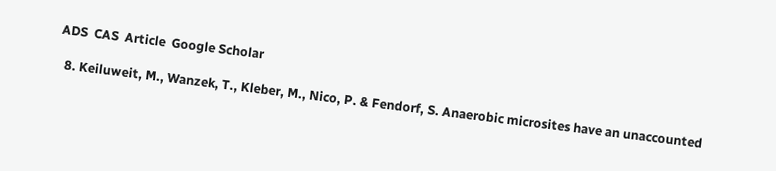ADS  CAS  Article  Google Scholar

  8. Keiluweit, M., Wanzek, T., Kleber, M., Nico, P. & Fendorf, S. Anaerobic microsites have an unaccounted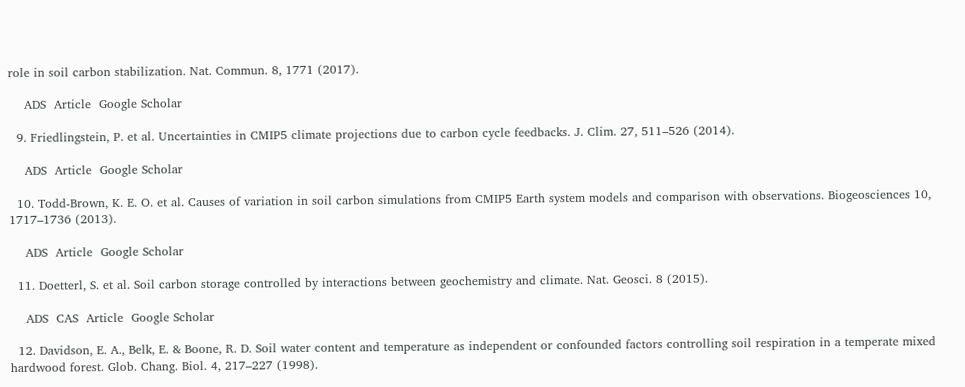role in soil carbon stabilization. Nat. Commun. 8, 1771 (2017).

    ADS  Article  Google Scholar

  9. Friedlingstein, P. et al. Uncertainties in CMIP5 climate projections due to carbon cycle feedbacks. J. Clim. 27, 511–526 (2014).

    ADS  Article  Google Scholar

  10. Todd-Brown, K. E. O. et al. Causes of variation in soil carbon simulations from CMIP5 Earth system models and comparison with observations. Biogeosciences 10, 1717–1736 (2013).

    ADS  Article  Google Scholar

  11. Doetterl, S. et al. Soil carbon storage controlled by interactions between geochemistry and climate. Nat. Geosci. 8 (2015).

    ADS  CAS  Article  Google Scholar

  12. Davidson, E. A., Belk, E. & Boone, R. D. Soil water content and temperature as independent or confounded factors controlling soil respiration in a temperate mixed hardwood forest. Glob. Chang. Biol. 4, 217–227 (1998).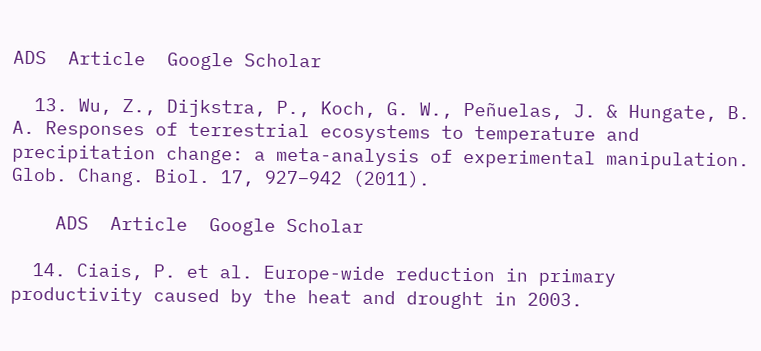ADS  Article  Google Scholar

  13. Wu, Z., Dijkstra, P., Koch, G. W., Peñuelas, J. & Hungate, B. A. Responses of terrestrial ecosystems to temperature and precipitation change: a meta-analysis of experimental manipulation. Glob. Chang. Biol. 17, 927–942 (2011).

    ADS  Article  Google Scholar

  14. Ciais, P. et al. Europe-wide reduction in primary productivity caused by the heat and drought in 2003.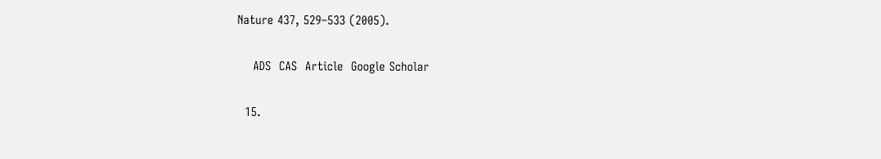Nature 437, 529–533 (2005).

    ADS  CAS  Article  Google Scholar

  15.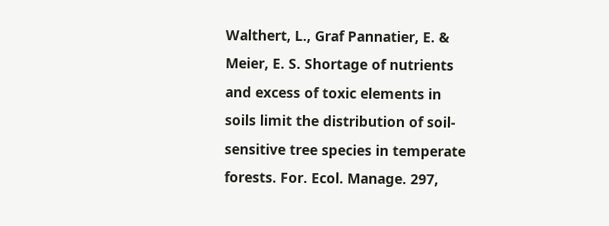Walthert, L., Graf Pannatier, E. & Meier, E. S. Shortage of nutrients and excess of toxic elements in soils limit the distribution of soil-sensitive tree species in temperate forests. For. Ecol. Manage. 297,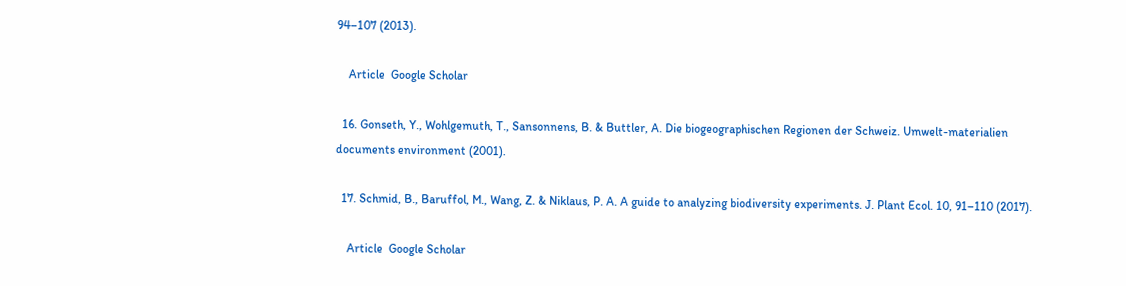94–107 (2013).

    Article  Google Scholar

  16. Gonseth, Y., Wohlgemuth, T., Sansonnens, B. & Buttler, A. Die biogeographischen Regionen der Schweiz. Umwelt-materialien documents environment (2001).

  17. Schmid, B., Baruffol, M., Wang, Z. & Niklaus, P. A. A guide to analyzing biodiversity experiments. J. Plant Ecol. 10, 91–110 (2017).

    Article  Google Scholar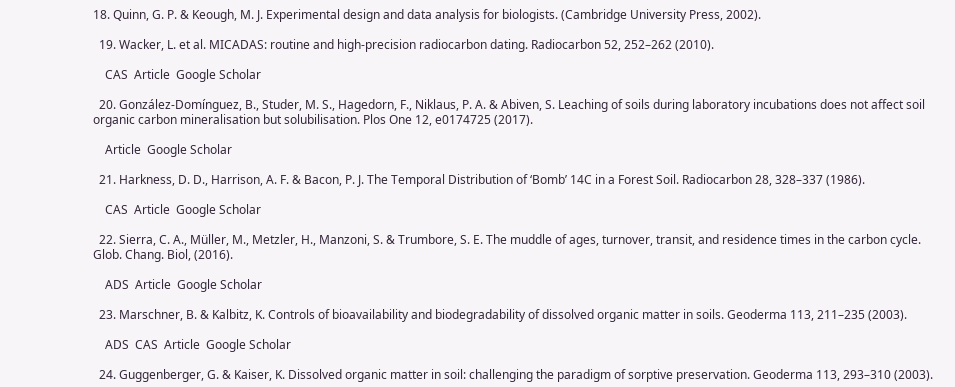18. Quinn, G. P. & Keough, M. J. Experimental design and data analysis for biologists. (Cambridge University Press, 2002).

  19. Wacker, L. et al. MICADAS: routine and high-precision radiocarbon dating. Radiocarbon 52, 252–262 (2010).

    CAS  Article  Google Scholar

  20. González-Domínguez, B., Studer, M. S., Hagedorn, F., Niklaus, P. A. & Abiven, S. Leaching of soils during laboratory incubations does not affect soil organic carbon mineralisation but solubilisation. Plos One 12, e0174725 (2017).

    Article  Google Scholar

  21. Harkness, D. D., Harrison, A. F. & Bacon, P. J. The Temporal Distribution of ‘Bomb’ 14C in a Forest Soil. Radiocarbon 28, 328–337 (1986).

    CAS  Article  Google Scholar

  22. Sierra, C. A., Müller, M., Metzler, H., Manzoni, S. & Trumbore, S. E. The muddle of ages, turnover, transit, and residence times in the carbon cycle. Glob. Chang. Biol, (2016).

    ADS  Article  Google Scholar

  23. Marschner, B. & Kalbitz, K. Controls of bioavailability and biodegradability of dissolved organic matter in soils. Geoderma 113, 211–235 (2003).

    ADS  CAS  Article  Google Scholar

  24. Guggenberger, G. & Kaiser, K. Dissolved organic matter in soil: challenging the paradigm of sorptive preservation. Geoderma 113, 293–310 (2003).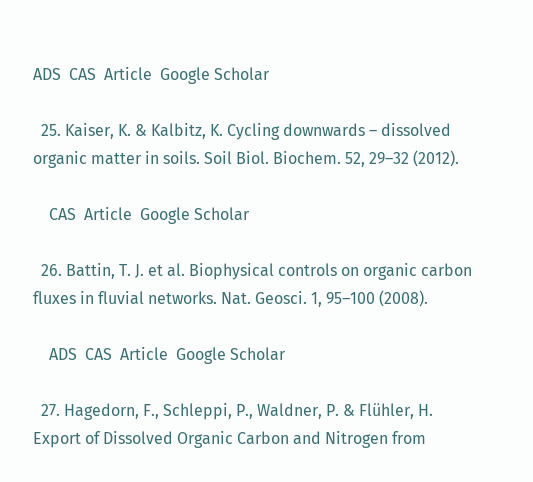ADS  CAS  Article  Google Scholar

  25. Kaiser, K. & Kalbitz, K. Cycling downwards – dissolved organic matter in soils. Soil Biol. Biochem. 52, 29–32 (2012).

    CAS  Article  Google Scholar

  26. Battin, T. J. et al. Biophysical controls on organic carbon fluxes in fluvial networks. Nat. Geosci. 1, 95–100 (2008).

    ADS  CAS  Article  Google Scholar

  27. Hagedorn, F., Schleppi, P., Waldner, P. & Flühler, H. Export of Dissolved Organic Carbon and Nitrogen from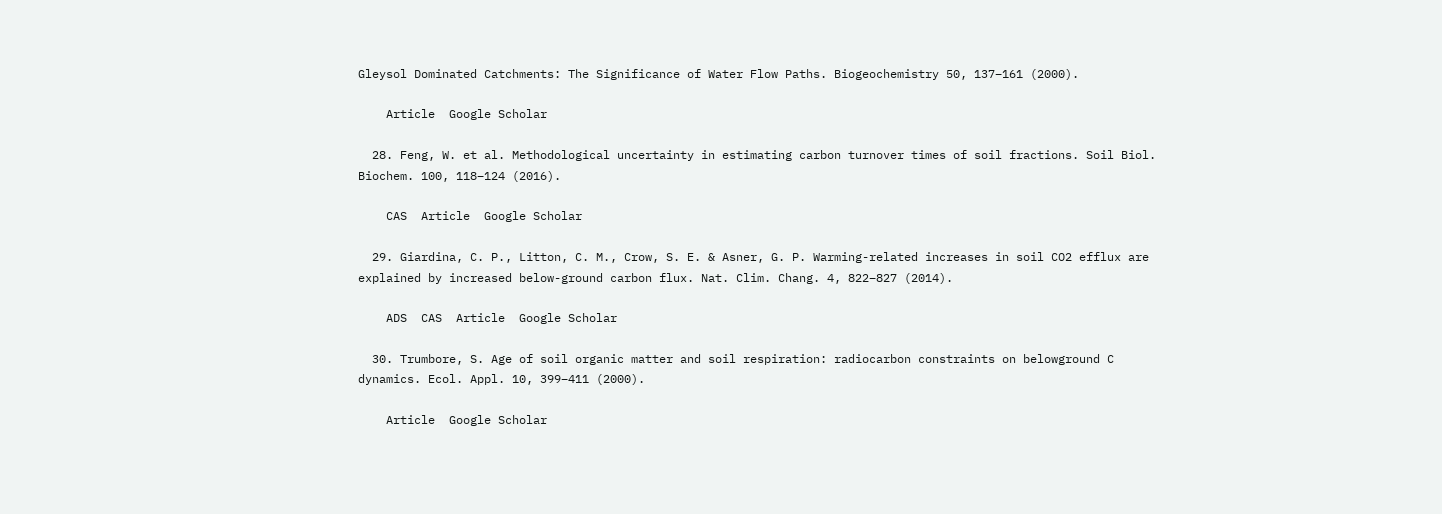Gleysol Dominated Catchments: The Significance of Water Flow Paths. Biogeochemistry 50, 137–161 (2000).

    Article  Google Scholar

  28. Feng, W. et al. Methodological uncertainty in estimating carbon turnover times of soil fractions. Soil Biol. Biochem. 100, 118–124 (2016).

    CAS  Article  Google Scholar

  29. Giardina, C. P., Litton, C. M., Crow, S. E. & Asner, G. P. Warming-related increases in soil CO2 efflux are explained by increased below-ground carbon flux. Nat. Clim. Chang. 4, 822–827 (2014).

    ADS  CAS  Article  Google Scholar

  30. Trumbore, S. Age of soil organic matter and soil respiration: radiocarbon constraints on belowground C dynamics. Ecol. Appl. 10, 399–411 (2000).

    Article  Google Scholar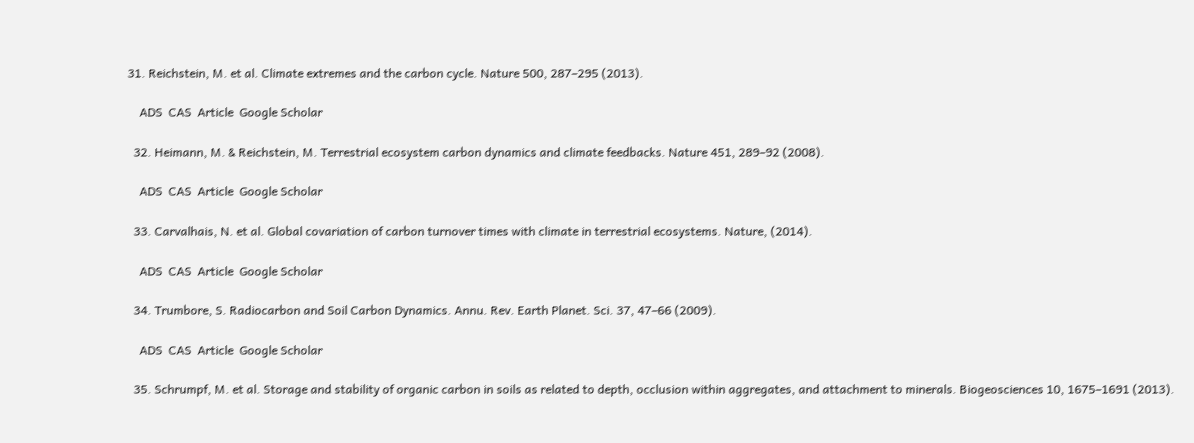31. Reichstein, M. et al. Climate extremes and the carbon cycle. Nature 500, 287–295 (2013).

    ADS  CAS  Article  Google Scholar

  32. Heimann, M. & Reichstein, M. Terrestrial ecosystem carbon dynamics and climate feedbacks. Nature 451, 289–92 (2008).

    ADS  CAS  Article  Google Scholar

  33. Carvalhais, N. et al. Global covariation of carbon turnover times with climate in terrestrial ecosystems. Nature, (2014).

    ADS  CAS  Article  Google Scholar

  34. Trumbore, S. Radiocarbon and Soil Carbon Dynamics. Annu. Rev. Earth Planet. Sci. 37, 47–66 (2009).

    ADS  CAS  Article  Google Scholar

  35. Schrumpf, M. et al. Storage and stability of organic carbon in soils as related to depth, occlusion within aggregates, and attachment to minerals. Biogeosciences 10, 1675–1691 (2013).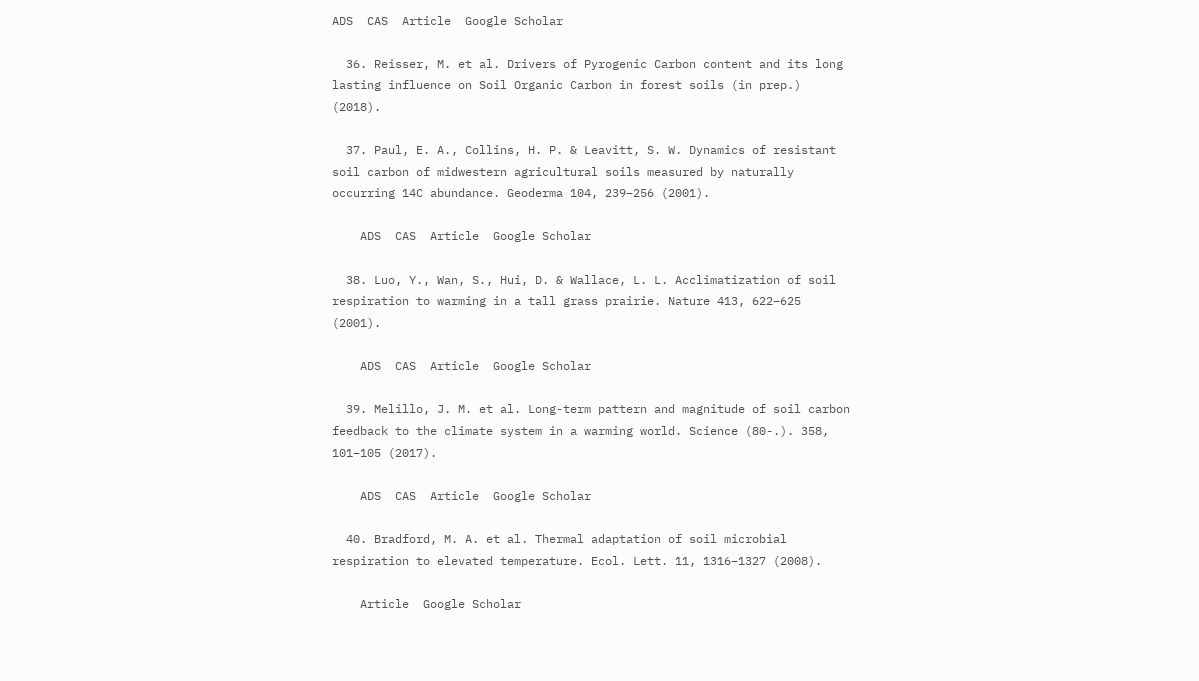ADS  CAS  Article  Google Scholar

  36. Reisser, M. et al. Drivers of Pyrogenic Carbon content and its long lasting influence on Soil Organic Carbon in forest soils (in prep.) (2018).

  37. Paul, E. A., Collins, H. P. & Leavitt, S. W. Dynamics of resistant soil carbon of midwestern agricultural soils measured by naturally occurring 14C abundance. Geoderma 104, 239–256 (2001).

    ADS  CAS  Article  Google Scholar

  38. Luo, Y., Wan, S., Hui, D. & Wallace, L. L. Acclimatization of soil respiration to warming in a tall grass prairie. Nature 413, 622–625 (2001).

    ADS  CAS  Article  Google Scholar

  39. Melillo, J. M. et al. Long-term pattern and magnitude of soil carbon feedback to the climate system in a warming world. Science (80-.). 358, 101–105 (2017).

    ADS  CAS  Article  Google Scholar

  40. Bradford, M. A. et al. Thermal adaptation of soil microbial respiration to elevated temperature. Ecol. Lett. 11, 1316–1327 (2008).

    Article  Google Scholar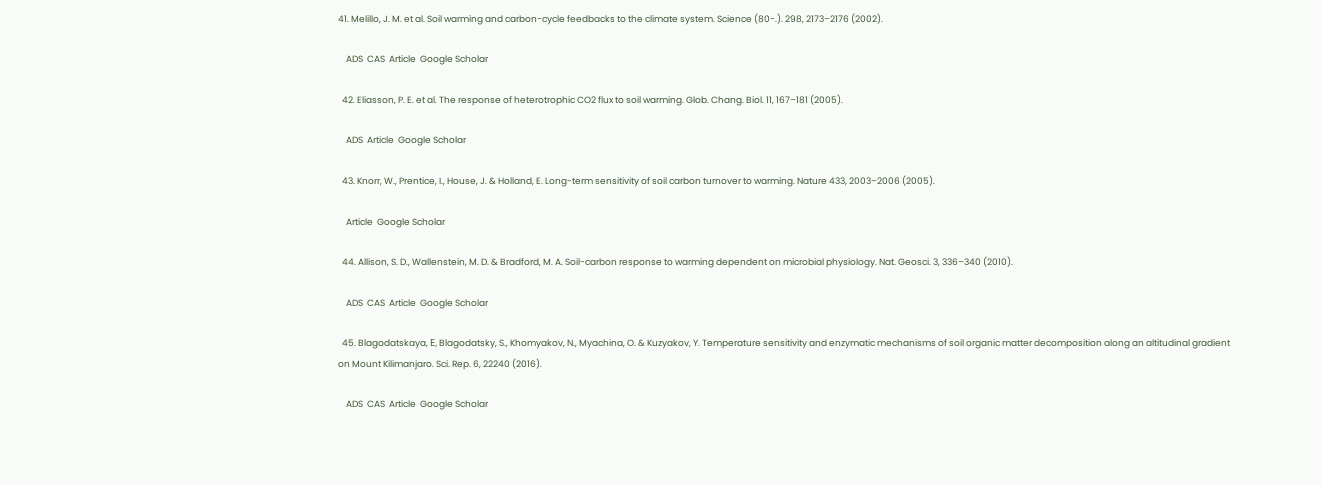41. Melillo, J. M. et al. Soil warming and carbon-cycle feedbacks to the climate system. Science (80-.). 298, 2173–2176 (2002).

    ADS  CAS  Article  Google Scholar

  42. Eliasson, P. E. et al. The response of heterotrophic CO2 flux to soil warming. Glob. Chang. Biol. 11, 167–181 (2005).

    ADS  Article  Google Scholar

  43. Knorr, W., Prentice, I., House, J. & Holland, E. Long-term sensitivity of soil carbon turnover to warming. Nature 433, 2003–2006 (2005).

    Article  Google Scholar

  44. Allison, S. D., Wallenstein, M. D. & Bradford, M. A. Soil-carbon response to warming dependent on microbial physiology. Nat. Geosci. 3, 336–340 (2010).

    ADS  CAS  Article  Google Scholar

  45. Blagodatskaya, Е, Blagodatsky, S., Khomyakov, N., Myachina, O. & Kuzyakov, Y. Temperature sensitivity and enzymatic mechanisms of soil organic matter decomposition along an altitudinal gradient on Mount Kilimanjaro. Sci. Rep. 6, 22240 (2016).

    ADS  CAS  Article  Google Scholar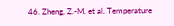46. Zheng, Z.-M. et al. Temperature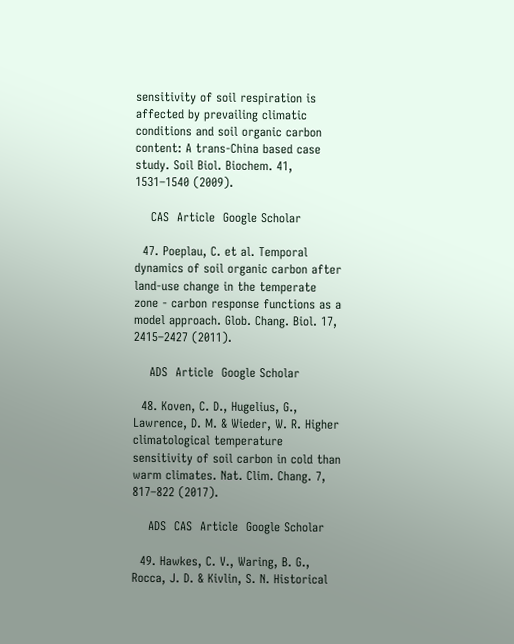sensitivity of soil respiration is affected by prevailing climatic conditions and soil organic carbon content: A trans-China based case study. Soil Biol. Biochem. 41, 1531–1540 (2009).

    CAS  Article  Google Scholar

  47. Poeplau, C. et al. Temporal dynamics of soil organic carbon after land-use change in the temperate zone - carbon response functions as a model approach. Glob. Chang. Biol. 17, 2415–2427 (2011).

    ADS  Article  Google Scholar

  48. Koven, C. D., Hugelius, G., Lawrence, D. M. & Wieder, W. R. Higher climatological temperature sensitivity of soil carbon in cold than warm climates. Nat. Clim. Chang. 7, 817–822 (2017).

    ADS  CAS  Article  Google Scholar

  49. Hawkes, C. V., Waring, B. G., Rocca, J. D. & Kivlin, S. N. Historical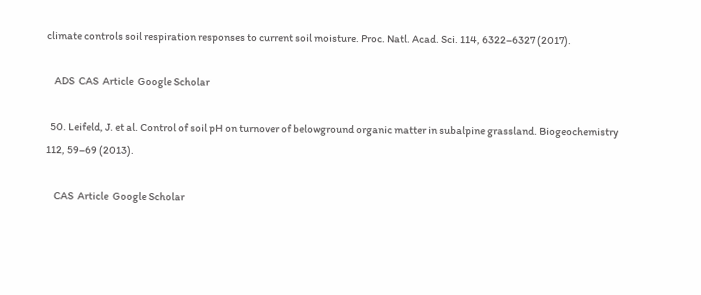climate controls soil respiration responses to current soil moisture. Proc. Natl. Acad. Sci. 114, 6322–6327 (2017).

    ADS  CAS  Article  Google Scholar

  50. Leifeld, J. et al. Control of soil pH on turnover of belowground organic matter in subalpine grassland. Biogeochemistry 112, 59–69 (2013).

    CAS  Article  Google Scholar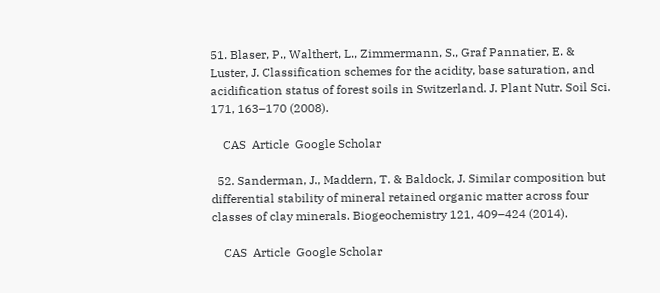51. Blaser, P., Walthert, L., Zimmermann, S., Graf Pannatier, E. & Luster, J. Classification schemes for the acidity, base saturation, and acidification status of forest soils in Switzerland. J. Plant Nutr. Soil Sci. 171, 163–170 (2008).

    CAS  Article  Google Scholar

  52. Sanderman, J., Maddern, T. & Baldock, J. Similar composition but differential stability of mineral retained organic matter across four classes of clay minerals. Biogeochemistry 121, 409–424 (2014).

    CAS  Article  Google Scholar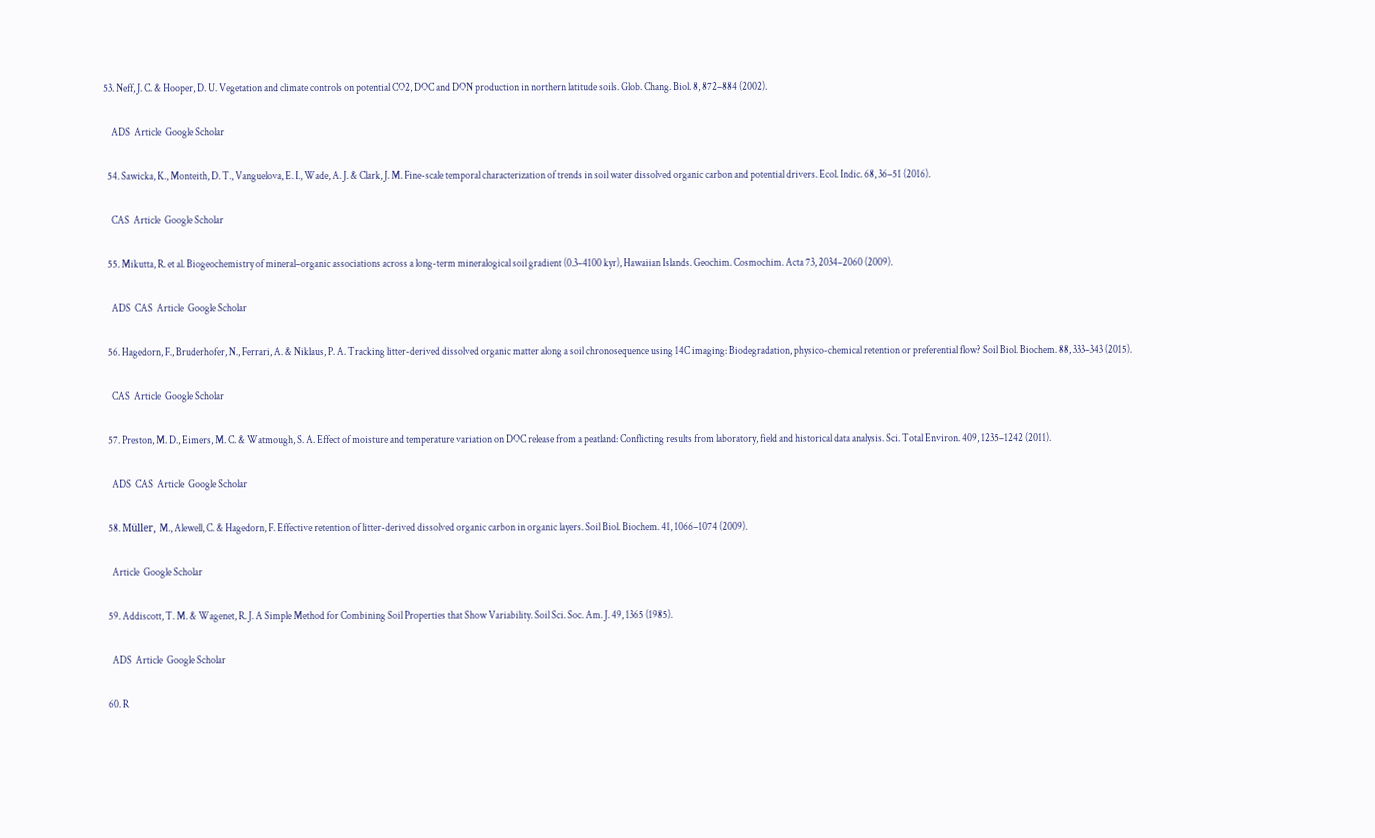53. Neff, J. C. & Hooper, D. U. Vegetation and climate controls on potential CO2, DOC and DON production in northern latitude soils. Glob. Chang. Biol. 8, 872–884 (2002).

    ADS  Article  Google Scholar

  54. Sawicka, K., Monteith, D. T., Vanguelova, E. I., Wade, A. J. & Clark, J. M. Fine-scale temporal characterization of trends in soil water dissolved organic carbon and potential drivers. Ecol. Indic. 68, 36–51 (2016).

    CAS  Article  Google Scholar

  55. Mikutta, R. et al. Biogeochemistry of mineral–organic associations across a long-term mineralogical soil gradient (0.3–4100 kyr), Hawaiian Islands. Geochim. Cosmochim. Acta 73, 2034–2060 (2009).

    ADS  CAS  Article  Google Scholar

  56. Hagedorn, F., Bruderhofer, N., Ferrari, A. & Niklaus, P. A. Tracking litter-derived dissolved organic matter along a soil chronosequence using 14C imaging: Biodegradation, physico-chemical retention or preferential flow? Soil Biol. Biochem. 88, 333–343 (2015).

    CAS  Article  Google Scholar

  57. Preston, M. D., Eimers, M. C. & Watmough, S. A. Effect of moisture and temperature variation on DOC release from a peatland: Conflicting results from laboratory, field and historical data analysis. Sci. Total Environ. 409, 1235–1242 (2011).

    ADS  CAS  Article  Google Scholar

  58. Müller, M., Alewell, C. & Hagedorn, F. Effective retention of litter-derived dissolved organic carbon in organic layers. Soil Biol. Biochem. 41, 1066–1074 (2009).

    Article  Google Scholar

  59. Addiscott, T. M. & Wagenet, R. J. A Simple Method for Combining Soil Properties that Show Variability. Soil Sci. Soc. Am. J. 49, 1365 (1985).

    ADS  Article  Google Scholar

  60. R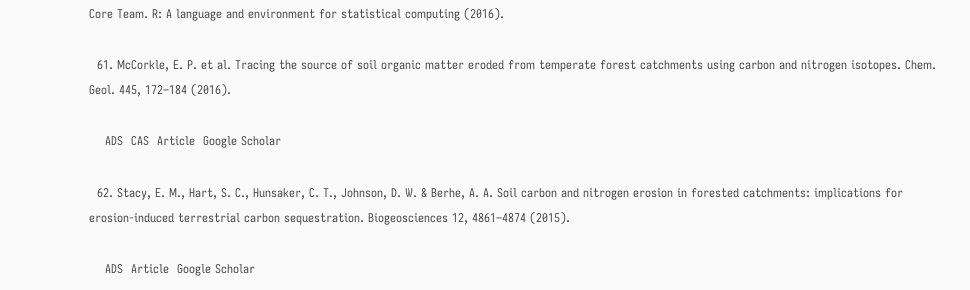Core Team. R: A language and environment for statistical computing (2016).

  61. McCorkle, E. P. et al. Tracing the source of soil organic matter eroded from temperate forest catchments using carbon and nitrogen isotopes. Chem. Geol. 445, 172–184 (2016).

    ADS  CAS  Article  Google Scholar

  62. Stacy, E. M., Hart, S. C., Hunsaker, C. T., Johnson, D. W. & Berhe, A. A. Soil carbon and nitrogen erosion in forested catchments: implications for erosion-induced terrestrial carbon sequestration. Biogeosciences 12, 4861–4874 (2015).

    ADS  Article  Google Scholar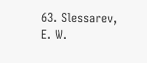63. Slessarev, E. W.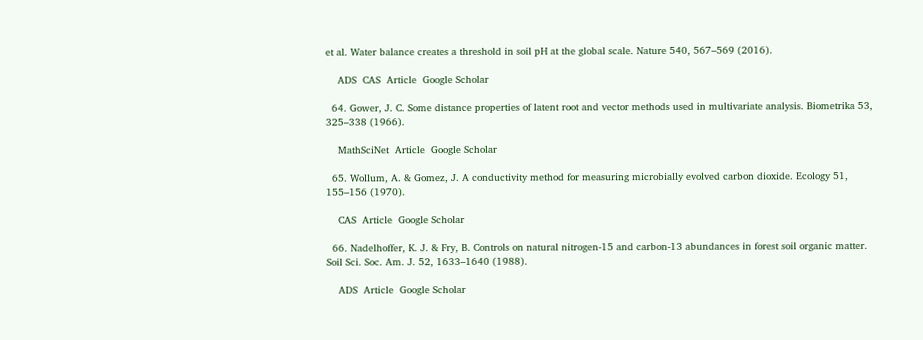et al. Water balance creates a threshold in soil pH at the global scale. Nature 540, 567–569 (2016).

    ADS  CAS  Article  Google Scholar

  64. Gower, J. C. Some distance properties of latent root and vector methods used in multivariate analysis. Biometrika 53, 325–338 (1966).

    MathSciNet  Article  Google Scholar

  65. Wollum, A. & Gomez, J. A conductivity method for measuring microbially evolved carbon dioxide. Ecology 51, 155–156 (1970).

    CAS  Article  Google Scholar

  66. Nadelhoffer, K. J. & Fry, B. Controls on natural nitrogen-15 and carbon-13 abundances in forest soil organic matter. Soil Sci. Soc. Am. J. 52, 1633–1640 (1988).

    ADS  Article  Google Scholar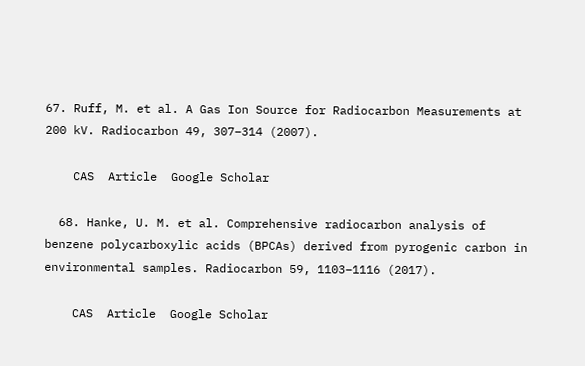67. Ruff, M. et al. A Gas Ion Source for Radiocarbon Measurements at 200 kV. Radiocarbon 49, 307–314 (2007).

    CAS  Article  Google Scholar

  68. Hanke, U. M. et al. Comprehensive radiocarbon analysis of benzene polycarboxylic acids (BPCAs) derived from pyrogenic carbon in environmental samples. Radiocarbon 59, 1103–1116 (2017).

    CAS  Article  Google Scholar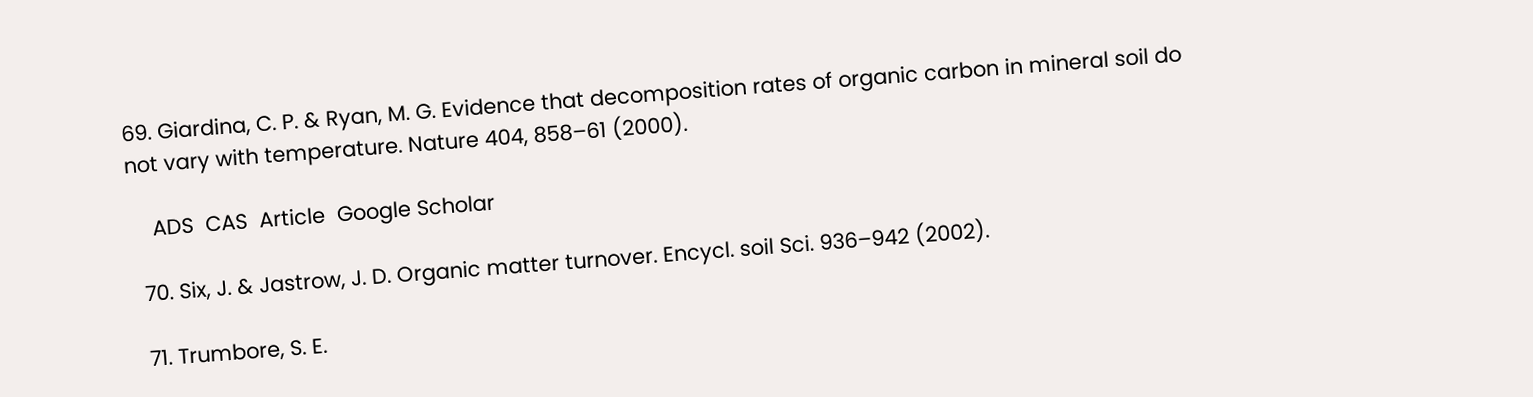69. Giardina, C. P. & Ryan, M. G. Evidence that decomposition rates of organic carbon in mineral soil do not vary with temperature. Nature 404, 858–61 (2000).

    ADS  CAS  Article  Google Scholar

  70. Six, J. & Jastrow, J. D. Organic matter turnover. Encycl. soil Sci. 936–942 (2002).

  71. Trumbore, S. E.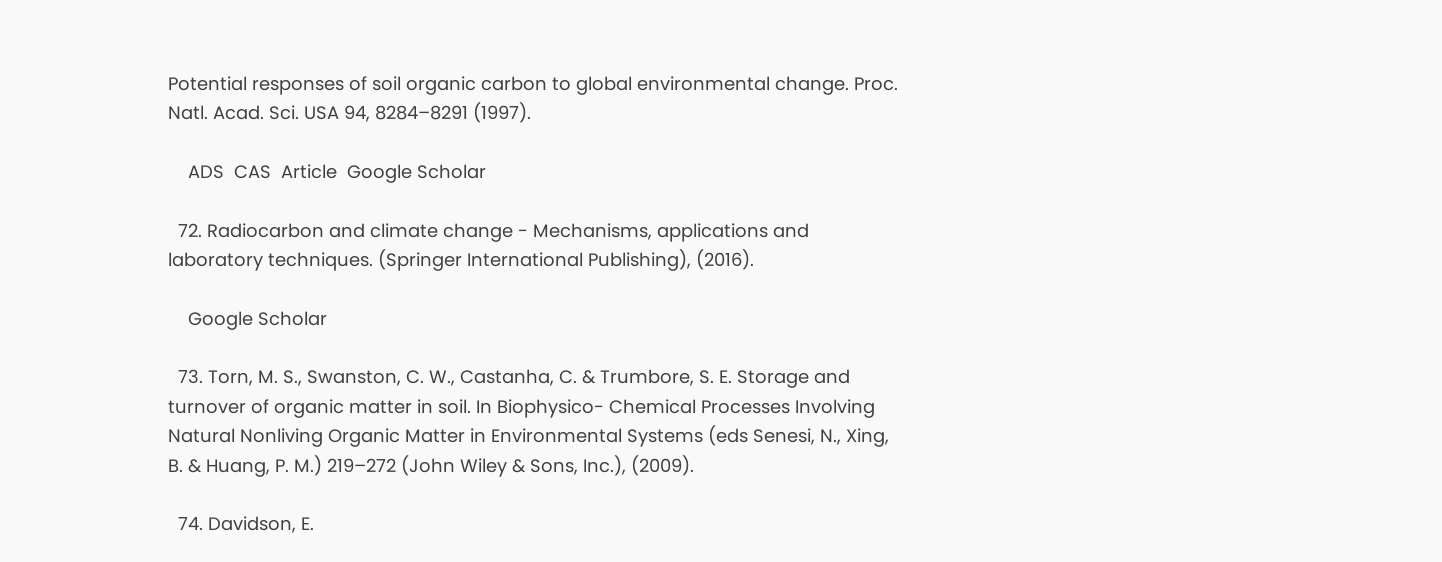Potential responses of soil organic carbon to global environmental change. Proc. Natl. Acad. Sci. USA 94, 8284–8291 (1997).

    ADS  CAS  Article  Google Scholar

  72. Radiocarbon and climate change - Mechanisms, applications and laboratory techniques. (Springer International Publishing), (2016).

    Google Scholar

  73. Torn, M. S., Swanston, C. W., Castanha, C. & Trumbore, S. E. Storage and turnover of organic matter in soil. In Biophysico- Chemical Processes Involving Natural Nonliving Organic Matter in Environmental Systems (eds Senesi, N., Xing, B. & Huang, P. M.) 219–272 (John Wiley & Sons, Inc.), (2009).

  74. Davidson, E.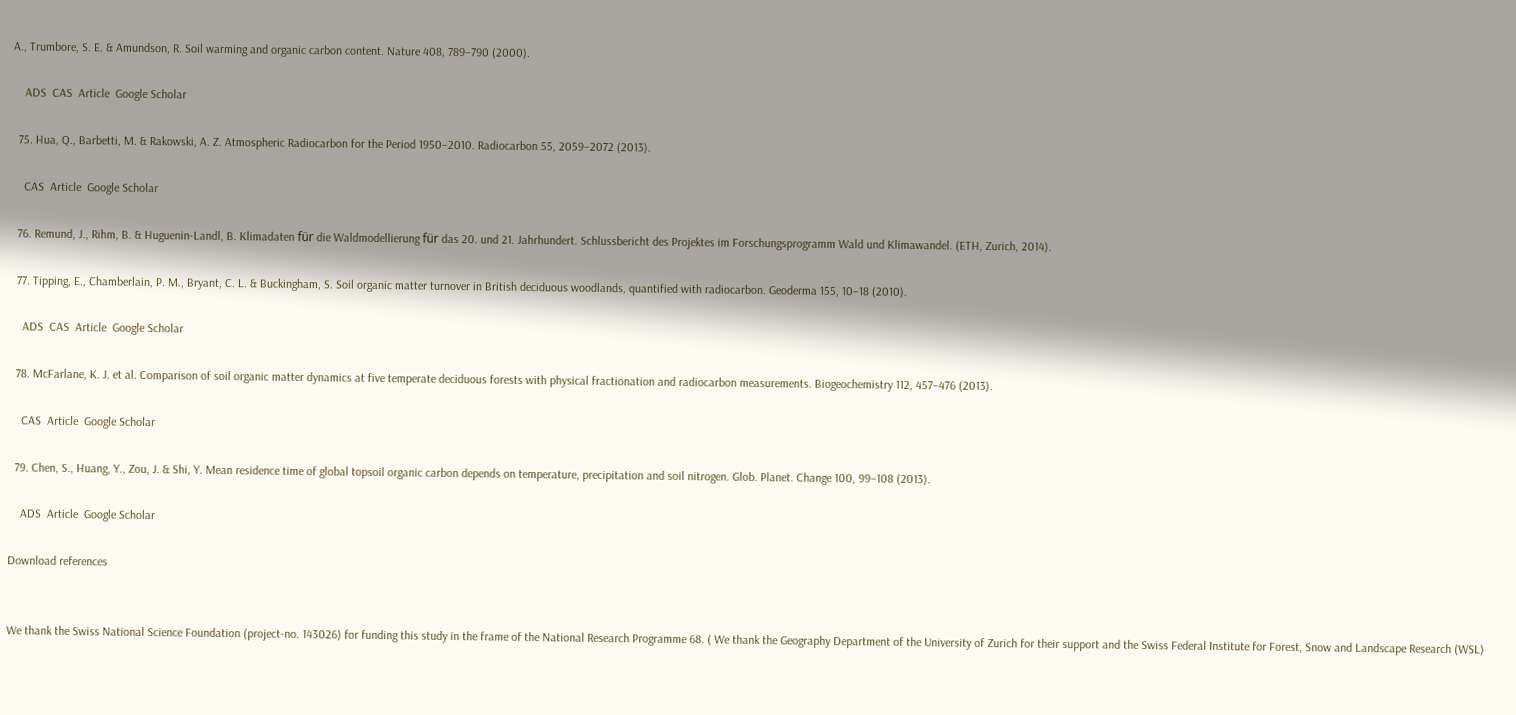A., Trumbore, S. E. & Amundson, R. Soil warming and organic carbon content. Nature 408, 789–790 (2000).

    ADS  CAS  Article  Google Scholar

  75. Hua, Q., Barbetti, M. & Rakowski, A. Z. Atmospheric Radiocarbon for the Period 1950–2010. Radiocarbon 55, 2059–2072 (2013).

    CAS  Article  Google Scholar

  76. Remund, J., Rihm, B. & Huguenin-Landl, B. Klimadaten für die Waldmodellierung für das 20. und 21. Jahrhundert. Schlussbericht des Projektes im Forschungsprogramm Wald und Klimawandel. (ETH, Zurich, 2014).

  77. Tipping, E., Chamberlain, P. M., Bryant, C. L. & Buckingham, S. Soil organic matter turnover in British deciduous woodlands, quantified with radiocarbon. Geoderma 155, 10–18 (2010).

    ADS  CAS  Article  Google Scholar

  78. McFarlane, K. J. et al. Comparison of soil organic matter dynamics at five temperate deciduous forests with physical fractionation and radiocarbon measurements. Biogeochemistry 112, 457–476 (2013).

    CAS  Article  Google Scholar

  79. Chen, S., Huang, Y., Zou, J. & Shi, Y. Mean residence time of global topsoil organic carbon depends on temperature, precipitation and soil nitrogen. Glob. Planet. Change 100, 99–108 (2013).

    ADS  Article  Google Scholar

Download references


We thank the Swiss National Science Foundation (project-no. 143026) for funding this study in the frame of the National Research Programme 68. ( We thank the Geography Department of the University of Zurich for their support and the Swiss Federal Institute for Forest, Snow and Landscape Research (WSL)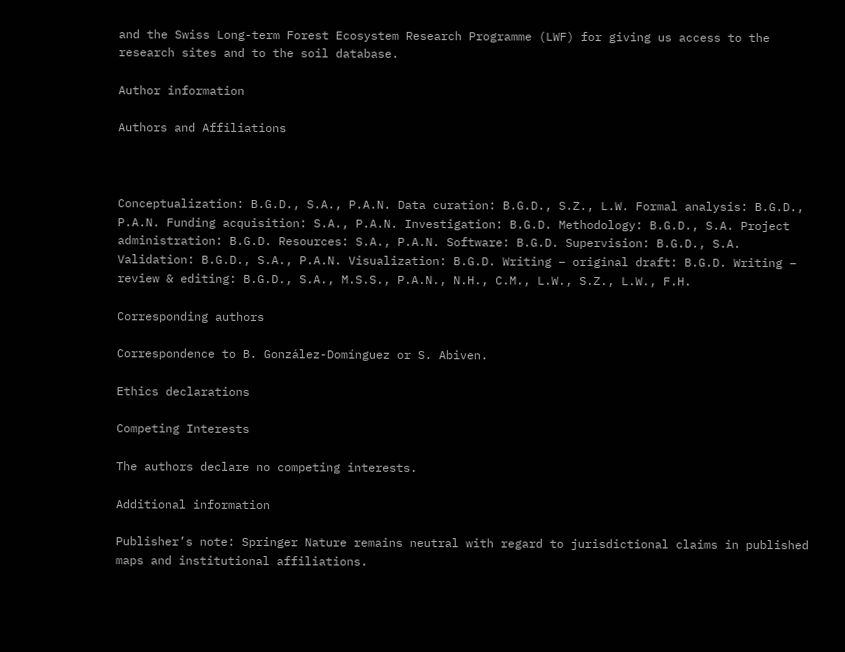and the Swiss Long-term Forest Ecosystem Research Programme (LWF) for giving us access to the research sites and to the soil database.

Author information

Authors and Affiliations



Conceptualization: B.G.D., S.A., P.A.N. Data curation: B.G.D., S.Z., L.W. Formal analysis: B.G.D., P.A.N. Funding acquisition: S.A., P.A.N. Investigation: B.G.D. Methodology: B.G.D., S.A. Project administration: B.G.D. Resources: S.A., P.A.N. Software: B.G.D. Supervision: B.G.D., S.A. Validation: B.G.D., S.A., P.A.N. Visualization: B.G.D. Writing – original draft: B.G.D. Writing – review & editing: B.G.D., S.A., M.S.S., P.A.N., N.H., C.M., L.W., S.Z., L.W., F.H.

Corresponding authors

Correspondence to B. González-Domínguez or S. Abiven.

Ethics declarations

Competing Interests

The authors declare no competing interests.

Additional information

Publisher’s note: Springer Nature remains neutral with regard to jurisdictional claims in published maps and institutional affiliations.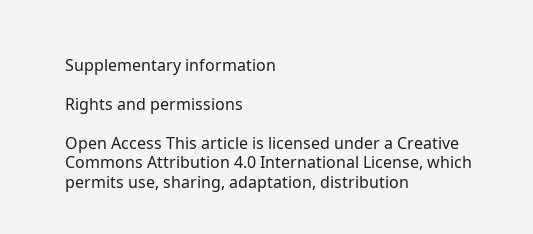Supplementary information

Rights and permissions

Open Access This article is licensed under a Creative Commons Attribution 4.0 International License, which permits use, sharing, adaptation, distribution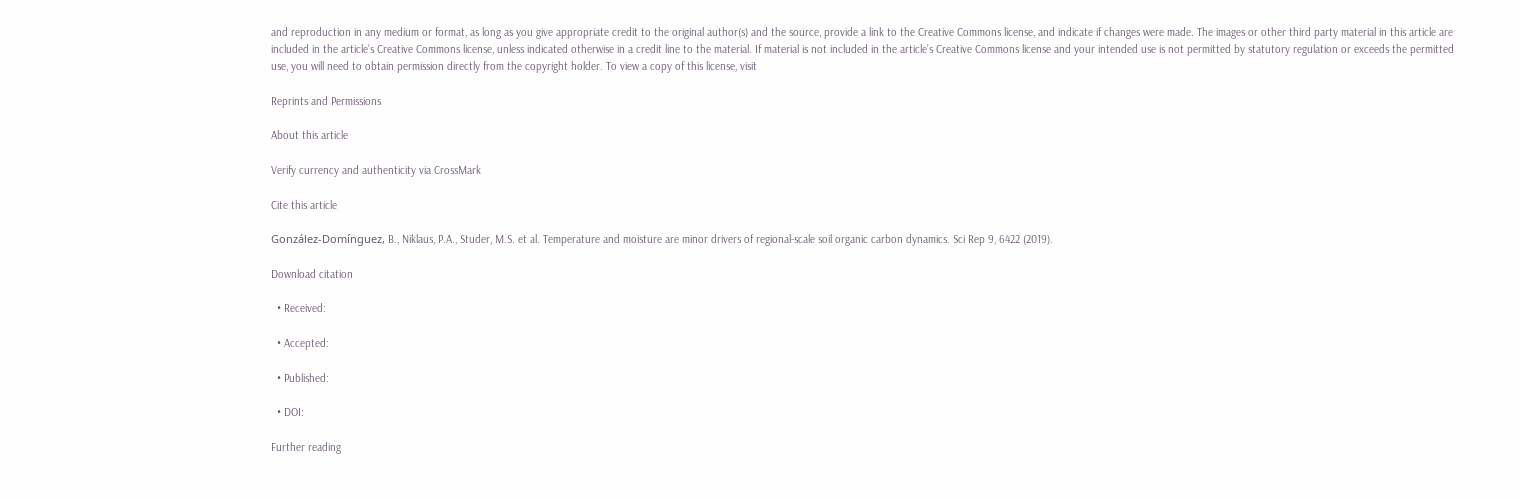and reproduction in any medium or format, as long as you give appropriate credit to the original author(s) and the source, provide a link to the Creative Commons license, and indicate if changes were made. The images or other third party material in this article are included in the article’s Creative Commons license, unless indicated otherwise in a credit line to the material. If material is not included in the article’s Creative Commons license and your intended use is not permitted by statutory regulation or exceeds the permitted use, you will need to obtain permission directly from the copyright holder. To view a copy of this license, visit

Reprints and Permissions

About this article

Verify currency and authenticity via CrossMark

Cite this article

González-Domínguez, B., Niklaus, P.A., Studer, M.S. et al. Temperature and moisture are minor drivers of regional-scale soil organic carbon dynamics. Sci Rep 9, 6422 (2019).

Download citation

  • Received:

  • Accepted:

  • Published:

  • DOI:

Further reading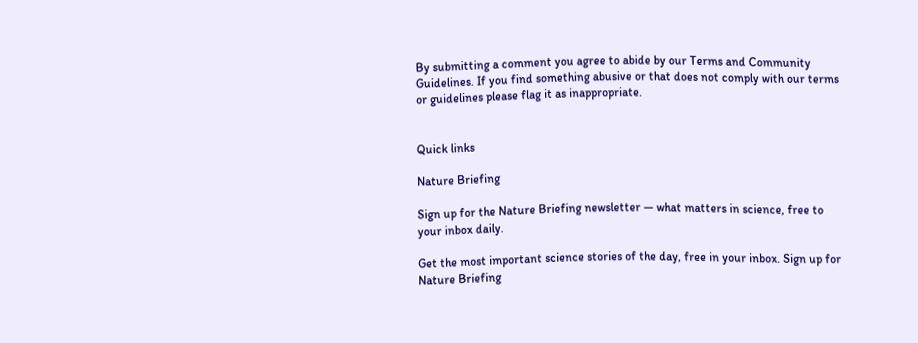By submitting a comment you agree to abide by our Terms and Community Guidelines. If you find something abusive or that does not comply with our terms or guidelines please flag it as inappropriate.


Quick links

Nature Briefing

Sign up for the Nature Briefing newsletter — what matters in science, free to your inbox daily.

Get the most important science stories of the day, free in your inbox. Sign up for Nature Briefing